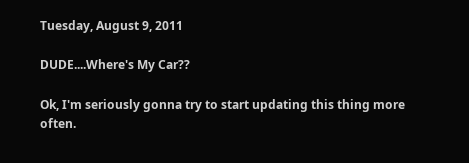Tuesday, August 9, 2011

DUDE....Where's My Car??

Ok, I'm seriously gonna try to start updating this thing more often.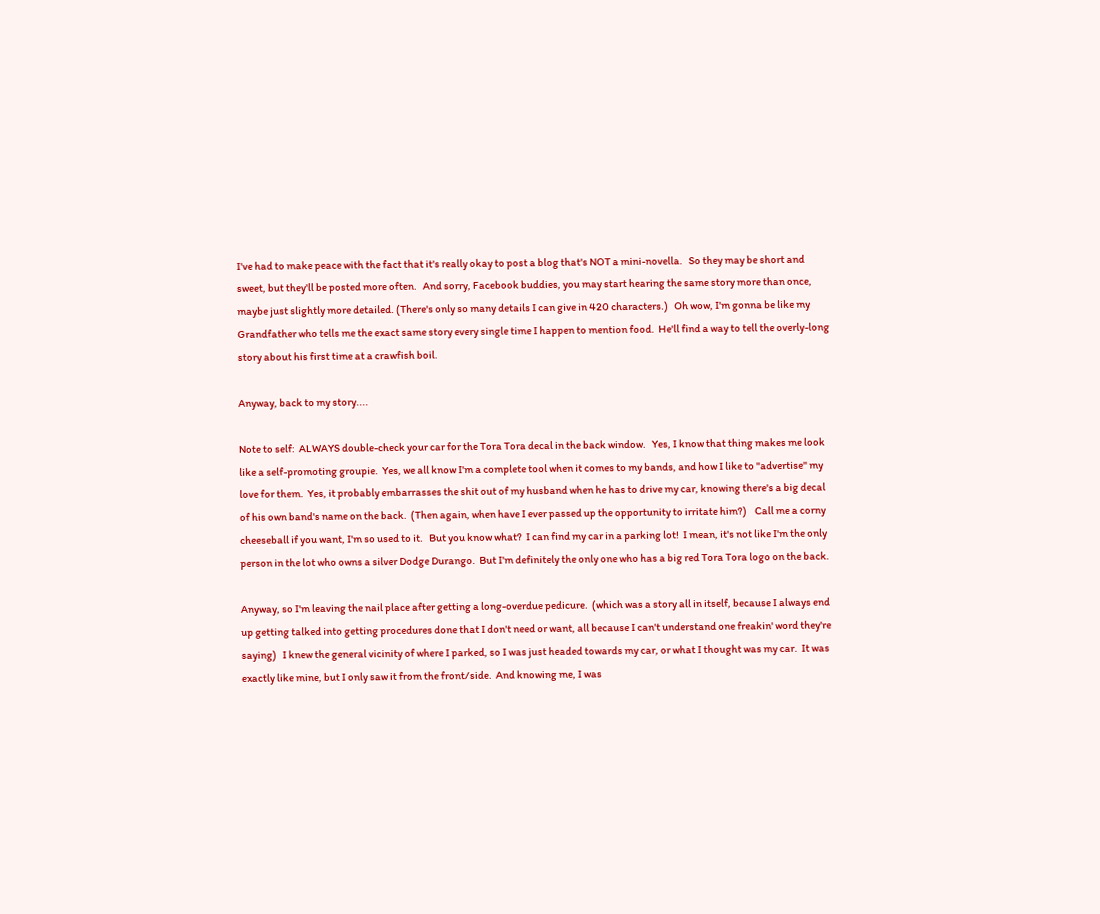I've had to make peace with the fact that it's really okay to post a blog that's NOT a mini-novella.   So they may be short and sweet, but they'll be posted more often.   And sorry, Facebook buddies, you may start hearing the same story more than once, maybe just slightly more detailed. (There's only so many details I can give in 420 characters.)   Oh wow, I'm gonna be like my Grandfather who tells me the exact same story every single time I happen to mention food.  He'll find a way to tell the overly-long story about his first time at a crawfish boil.

Anyway, back to my story....

Note to self:  ALWAYS double-check your car for the Tora Tora decal in the back window.   Yes, I know that thing makes me look like a self-promoting groupie.  Yes, we all know I'm a complete tool when it comes to my bands, and how I like to "advertise" my love for them.  Yes, it probably embarrasses the shit out of my husband when he has to drive my car, knowing there's a big decal of his own band's name on the back.  (Then again, when have I ever passed up the opportunity to irritate him?)    Call me a corny cheeseball if you want, I'm so used to it.   But you know what?  I can find my car in a parking lot!  I mean, it's not like I'm the only person in the lot who owns a silver Dodge Durango.  But I'm definitely the only one who has a big red Tora Tora logo on the back.

Anyway, so I'm leaving the nail place after getting a long-overdue pedicure.  (which was a story all in itself, because I always end up getting talked into getting procedures done that I don't need or want, all because I can't understand one freakin' word they're saying)   I knew the general vicinity of where I parked, so I was just headed towards my car, or what I thought was my car.  It was exactly like mine, but I only saw it from the front/side.  And knowing me, I was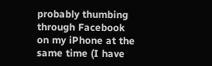probably thumbing through Facebook on my iPhone at the same time (I have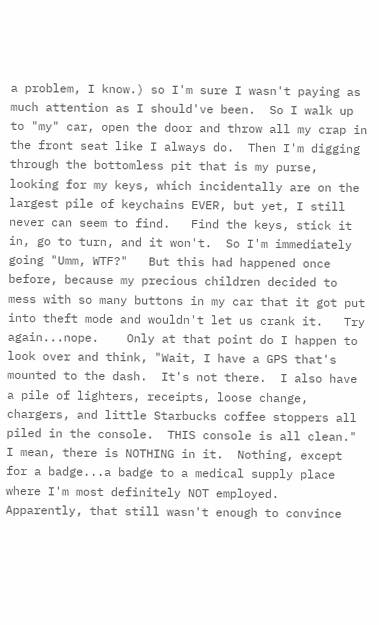a problem, I know.) so I'm sure I wasn't paying as much attention as I should've been.  So I walk up to "my" car, open the door and throw all my crap in the front seat like I always do.  Then I'm digging through the bottomless pit that is my purse, looking for my keys, which incidentally are on the largest pile of keychains EVER, but yet, I still never can seem to find.   Find the keys, stick it in, go to turn, and it won't.  So I'm immediately going "Umm, WTF?"   But this had happened once before, because my precious children decided to mess with so many buttons in my car that it got put into theft mode and wouldn't let us crank it.   Try again...nope.    Only at that point do I happen to look over and think, "Wait, I have a GPS that's mounted to the dash.  It's not there.  I also have a pile of lighters, receipts, loose change, chargers, and little Starbucks coffee stoppers all piled in the console.  THIS console is all clean."   I mean, there is NOTHING in it.  Nothing, except for a badge...a badge to a medical supply place where I'm most definitely NOT employed.     Apparently, that still wasn't enough to convince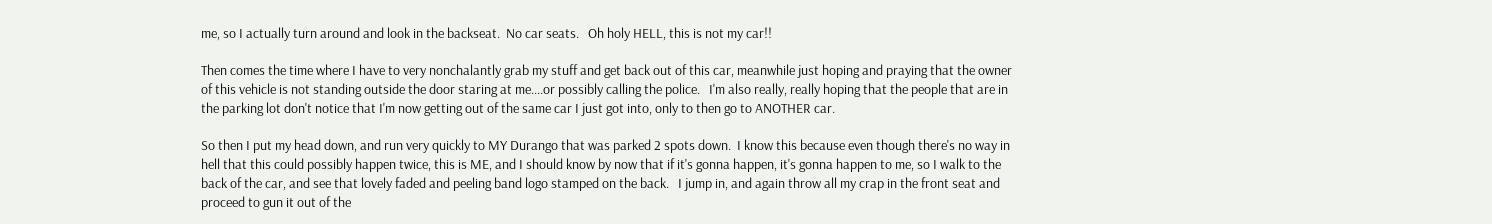me, so I actually turn around and look in the backseat.  No car seats.   Oh holy HELL, this is not my car!!

Then comes the time where I have to very nonchalantly grab my stuff and get back out of this car, meanwhile just hoping and praying that the owner of this vehicle is not standing outside the door staring at me....or possibly calling the police.   I'm also really, really hoping that the people that are in the parking lot don't notice that I'm now getting out of the same car I just got into, only to then go to ANOTHER car.

So then I put my head down, and run very quickly to MY Durango that was parked 2 spots down.  I know this because even though there's no way in hell that this could possibly happen twice, this is ME, and I should know by now that if it's gonna happen, it's gonna happen to me, so I walk to the back of the car, and see that lovely faded and peeling band logo stamped on the back.   I jump in, and again throw all my crap in the front seat and proceed to gun it out of the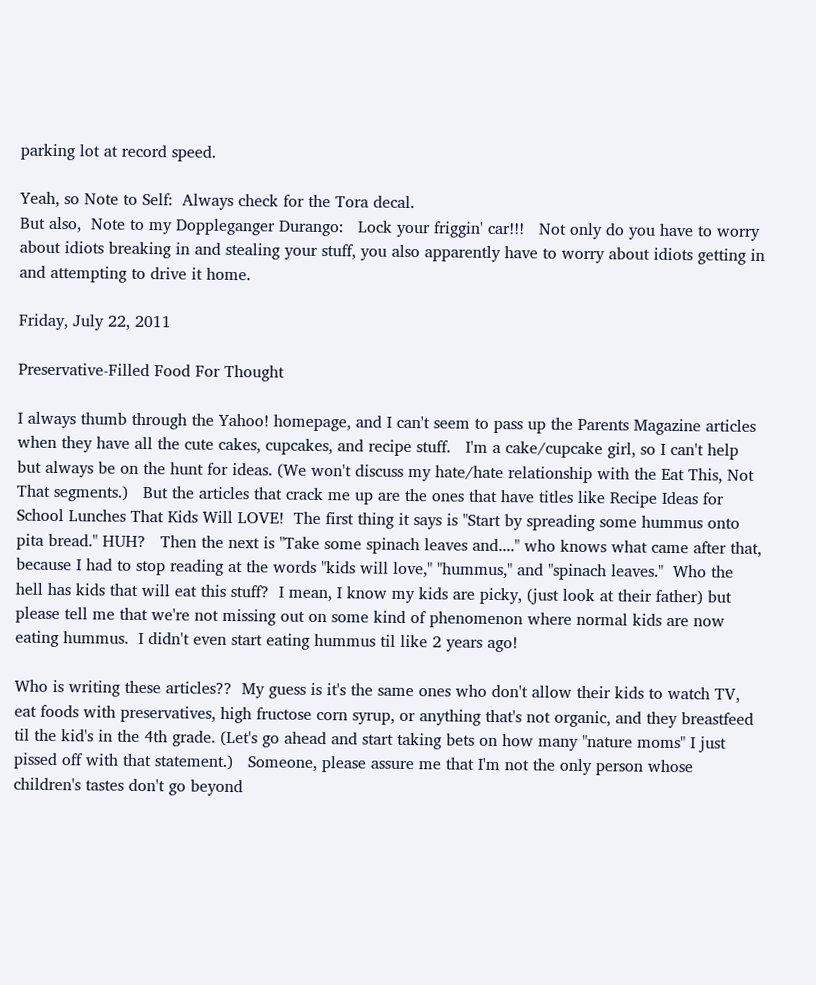parking lot at record speed.

Yeah, so Note to Self:  Always check for the Tora decal.
But also,  Note to my Doppleganger Durango:   Lock your friggin' car!!!   Not only do you have to worry about idiots breaking in and stealing your stuff, you also apparently have to worry about idiots getting in and attempting to drive it home.

Friday, July 22, 2011

Preservative-Filled Food For Thought

I always thumb through the Yahoo! homepage, and I can't seem to pass up the Parents Magazine articles when they have all the cute cakes, cupcakes, and recipe stuff.   I'm a cake/cupcake girl, so I can't help but always be on the hunt for ideas. (We won't discuss my hate/hate relationship with the Eat This, Not That segments.)   But the articles that crack me up are the ones that have titles like Recipe Ideas for School Lunches That Kids Will LOVE!  The first thing it says is "Start by spreading some hummus onto pita bread." HUH?   Then the next is "Take some spinach leaves and...." who knows what came after that, because I had to stop reading at the words "kids will love," "hummus," and "spinach leaves."  Who the hell has kids that will eat this stuff?  I mean, I know my kids are picky, (just look at their father) but please tell me that we're not missing out on some kind of phenomenon where normal kids are now eating hummus.  I didn't even start eating hummus til like 2 years ago!

Who is writing these articles??  My guess is it's the same ones who don't allow their kids to watch TV, eat foods with preservatives, high fructose corn syrup, or anything that's not organic, and they breastfeed til the kid's in the 4th grade. (Let's go ahead and start taking bets on how many "nature moms" I just pissed off with that statement.)   Someone, please assure me that I'm not the only person whose children's tastes don't go beyond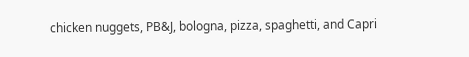chicken nuggets, PB&J, bologna, pizza, spaghetti, and Capri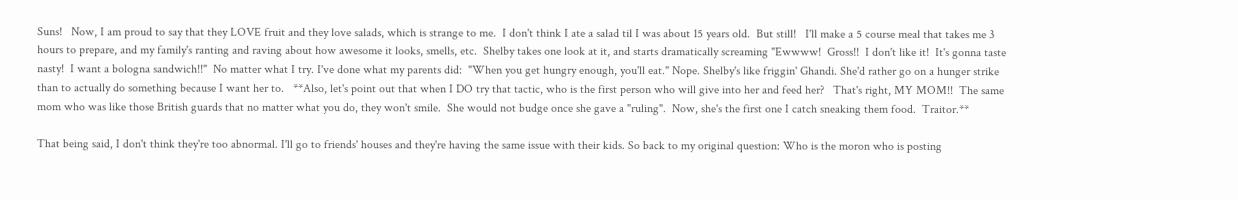Suns!   Now, I am proud to say that they LOVE fruit and they love salads, which is strange to me.  I don't think I ate a salad til I was about 15 years old.  But still!   I'll make a 5 course meal that takes me 3 hours to prepare, and my family's ranting and raving about how awesome it looks, smells, etc.  Shelby takes one look at it, and starts dramatically screaming "Ewwww!  Gross!!  I don't like it!  It's gonna taste nasty!  I want a bologna sandwich!!"  No matter what I try. I've done what my parents did:  "When you get hungry enough, you'll eat." Nope. Shelby's like friggin' Ghandi. She'd rather go on a hunger strike than to actually do something because I want her to.   **Also, let's point out that when I DO try that tactic, who is the first person who will give into her and feed her?   That's right, MY MOM!!  The same mom who was like those British guards that no matter what you do, they won't smile.  She would not budge once she gave a "ruling".  Now, she's the first one I catch sneaking them food.  Traitor.**

That being said, I don't think they're too abnormal. I'll go to friends' houses and they're having the same issue with their kids. So back to my original question: Who is the moron who is posting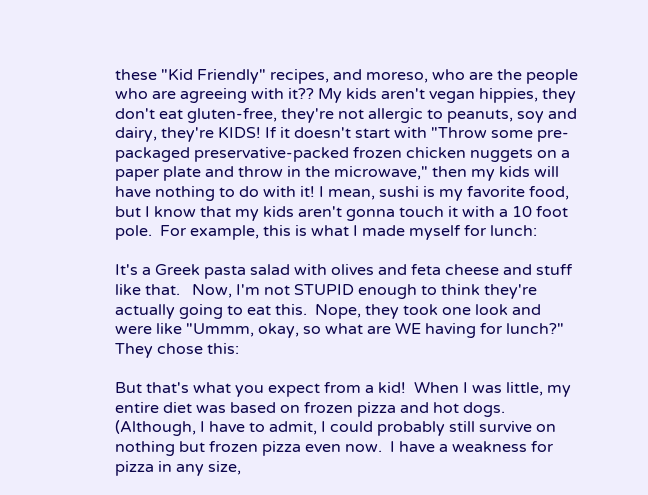these "Kid Friendly" recipes, and moreso, who are the people who are agreeing with it?? My kids aren't vegan hippies, they don't eat gluten-free, they're not allergic to peanuts, soy and dairy, they're KIDS! If it doesn't start with "Throw some pre-packaged preservative-packed frozen chicken nuggets on a paper plate and throw in the microwave," then my kids will have nothing to do with it! I mean, sushi is my favorite food, but I know that my kids aren't gonna touch it with a 10 foot pole.  For example, this is what I made myself for lunch:

It's a Greek pasta salad with olives and feta cheese and stuff like that.   Now, I'm not STUPID enough to think they're actually going to eat this.  Nope, they took one look and were like "Ummm, okay, so what are WE having for lunch?"   They chose this:

But that's what you expect from a kid!  When I was little, my entire diet was based on frozen pizza and hot dogs.   (Although, I have to admit, I could probably still survive on nothing but frozen pizza even now.  I have a weakness for pizza in any size,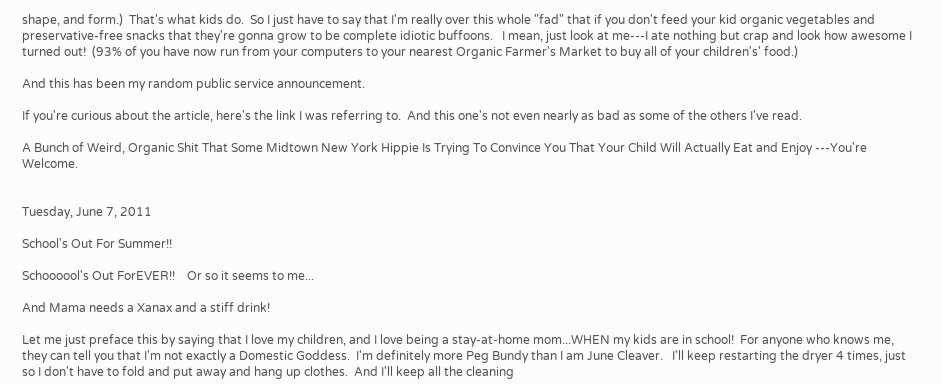shape, and form.)  That's what kids do.  So I just have to say that I'm really over this whole "fad" that if you don't feed your kid organic vegetables and preservative-free snacks that they're gonna grow to be complete idiotic buffoons.   I mean, just look at me---I ate nothing but crap and look how awesome I turned out!  (93% of you have now run from your computers to your nearest Organic Farmer's Market to buy all of your children's' food.)

And this has been my random public service announcement.

If you're curious about the article, here's the link I was referring to.  And this one's not even nearly as bad as some of the others I've read.

A Bunch of Weird, Organic Shit That Some Midtown New York Hippie Is Trying To Convince You That Your Child Will Actually Eat and Enjoy ---You're Welcome.


Tuesday, June 7, 2011

School's Out For Summer!!

Schoooool's Out ForEVER!!    Or so it seems to me...

And Mama needs a Xanax and a stiff drink!

Let me just preface this by saying that I love my children, and I love being a stay-at-home mom...WHEN my kids are in school!  For anyone who knows me, they can tell you that I'm not exactly a Domestic Goddess.  I'm definitely more Peg Bundy than I am June Cleaver.   I'll keep restarting the dryer 4 times, just so I don't have to fold and put away and hang up clothes.  And I'll keep all the cleaning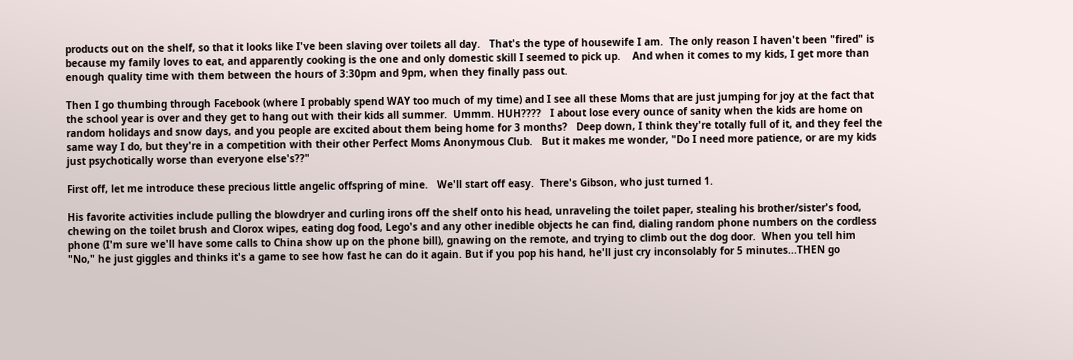products out on the shelf, so that it looks like I've been slaving over toilets all day.   That's the type of housewife I am.  The only reason I haven't been "fired" is because my family loves to eat, and apparently cooking is the one and only domestic skill I seemed to pick up.    And when it comes to my kids, I get more than enough quality time with them between the hours of 3:30pm and 9pm, when they finally pass out.

Then I go thumbing through Facebook (where I probably spend WAY too much of my time) and I see all these Moms that are just jumping for joy at the fact that the school year is over and they get to hang out with their kids all summer.  Ummm. HUH????   I about lose every ounce of sanity when the kids are home on random holidays and snow days, and you people are excited about them being home for 3 months?   Deep down, I think they're totally full of it, and they feel the same way I do, but they're in a competition with their other Perfect Moms Anonymous Club.   But it makes me wonder, "Do I need more patience, or are my kids just psychotically worse than everyone else's??"

First off, let me introduce these precious little angelic offspring of mine.   We'll start off easy.  There's Gibson, who just turned 1.

His favorite activities include pulling the blowdryer and curling irons off the shelf onto his head, unraveling the toilet paper, stealing his brother/sister's food, chewing on the toilet brush and Clorox wipes, eating dog food, Lego's and any other inedible objects he can find, dialing random phone numbers on the cordless phone (I'm sure we'll have some calls to China show up on the phone bill), gnawing on the remote, and trying to climb out the dog door.  When you tell him "No," he just giggles and thinks it's a game to see how fast he can do it again. But if you pop his hand, he'll just cry inconsolably for 5 minutes...THEN go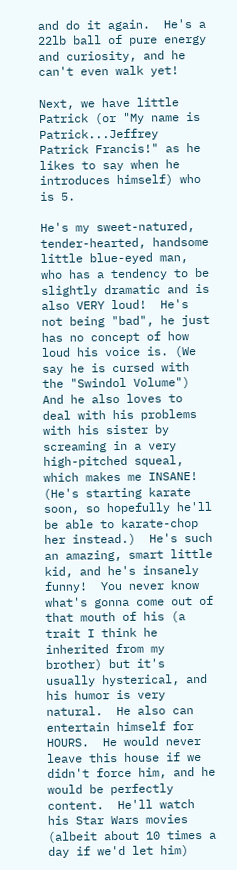and do it again.  He's a 22lb ball of pure energy and curiosity, and he can't even walk yet!

Next, we have little Patrick (or "My name is Patrick...Jeffrey Patrick Francis!" as he likes to say when he introduces himself) who is 5.

He's my sweet-natured, tender-hearted, handsome little blue-eyed man, who has a tendency to be slightly dramatic and is also VERY loud!  He's not being "bad", he just has no concept of how loud his voice is. (We say he is cursed with the "Swindol Volume")   And he also loves to deal with his problems with his sister by screaming in a very high-pitched squeal, which makes me INSANE!  (He's starting karate soon, so hopefully he'll be able to karate-chop her instead.)  He's such an amazing, smart little kid, and he's insanely funny!  You never know what's gonna come out of that mouth of his (a trait I think he inherited from my brother) but it's usually hysterical, and his humor is very natural.  He also can entertain himself for HOURS.  He would never leave this house if we didn't force him, and he would be perfectly content.  He'll watch his Star Wars movies (albeit about 10 times a day if we'd let him)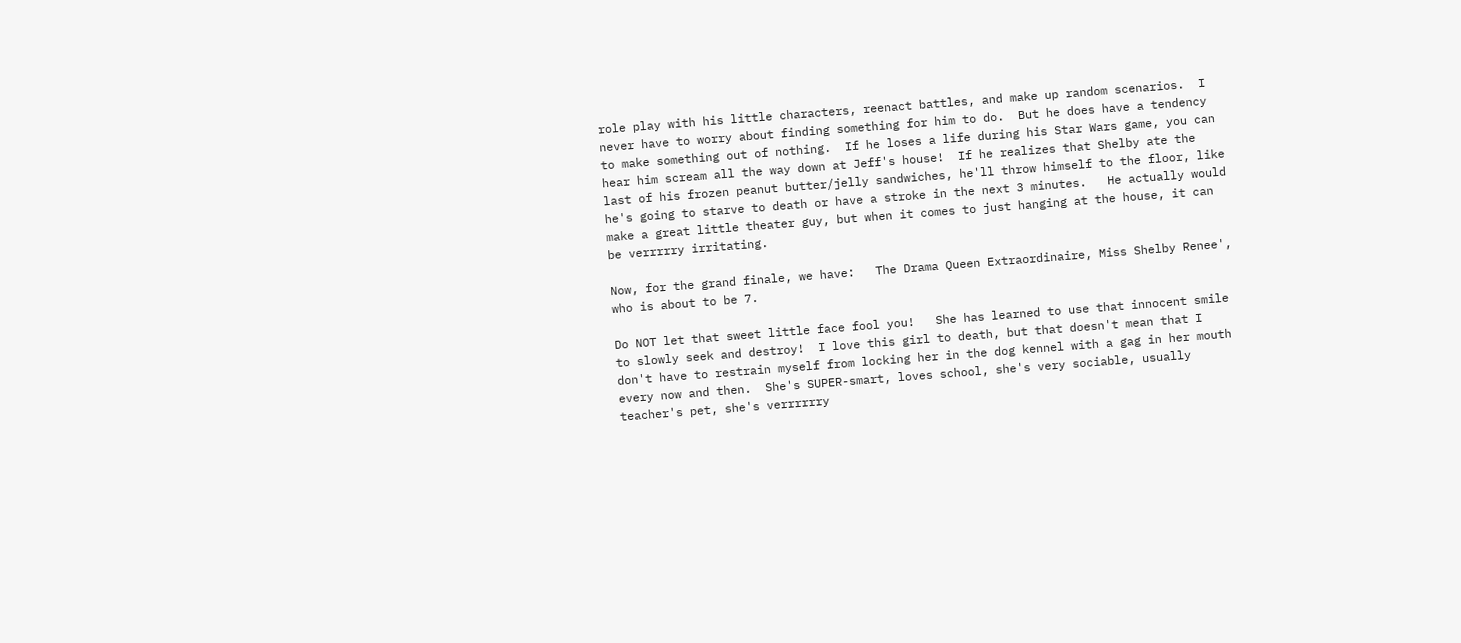role play with his little characters, reenact battles, and make up random scenarios.  I never have to worry about finding something for him to do.  But he does have a tendency to make something out of nothing.  If he loses a life during his Star Wars game, you can hear him scream all the way down at Jeff's house!  If he realizes that Shelby ate the last of his frozen peanut butter/jelly sandwiches, he'll throw himself to the floor, like he's going to starve to death or have a stroke in the next 3 minutes.   He actually would make a great little theater guy, but when it comes to just hanging at the house, it can be verrrrry irritating.

Now, for the grand finale, we have:   The Drama Queen Extraordinaire, Miss Shelby Renee', who is about to be 7.

Do NOT let that sweet little face fool you!   She has learned to use that innocent smile to slowly seek and destroy!  I love this girl to death, but that doesn't mean that I don't have to restrain myself from locking her in the dog kennel with a gag in her mouth every now and then.  She's SUPER-smart, loves school, she's very sociable, usually teacher's pet, she's verrrrrry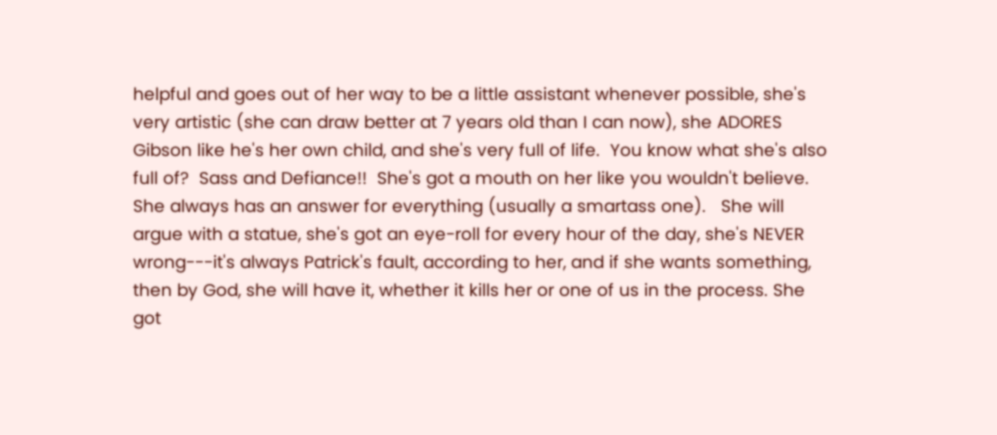helpful and goes out of her way to be a little assistant whenever possible, she's very artistic (she can draw better at 7 years old than I can now), she ADORES Gibson like he's her own child, and she's very full of life.  You know what she's also full of?  Sass and Defiance!!  She's got a mouth on her like you wouldn't believe.  She always has an answer for everything (usually a smartass one).   She will argue with a statue, she's got an eye-roll for every hour of the day, she's NEVER wrong---it's always Patrick's fault, according to her, and if she wants something, then by God, she will have it, whether it kills her or one of us in the process. She got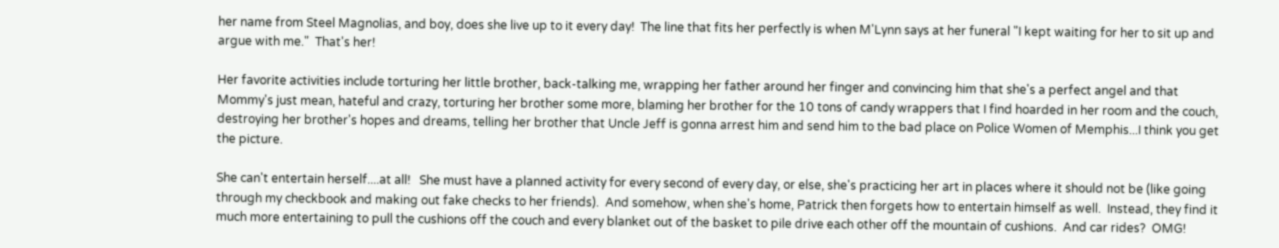her name from Steel Magnolias, and boy, does she live up to it every day!  The line that fits her perfectly is when M'Lynn says at her funeral "I kept waiting for her to sit up and argue with me."  That's her!

Her favorite activities include torturing her little brother, back-talking me, wrapping her father around her finger and convincing him that she's a perfect angel and that Mommy's just mean, hateful and crazy, torturing her brother some more, blaming her brother for the 10 tons of candy wrappers that I find hoarded in her room and the couch, destroying her brother's hopes and dreams, telling her brother that Uncle Jeff is gonna arrest him and send him to the bad place on Police Women of Memphis...I think you get the picture.

She can't entertain herself....at all!   She must have a planned activity for every second of every day, or else, she's practicing her art in places where it should not be (like going through my checkbook and making out fake checks to her friends).  And somehow, when she's home, Patrick then forgets how to entertain himself as well.  Instead, they find it much more entertaining to pull the cushions off the couch and every blanket out of the basket to pile drive each other off the mountain of cushions.  And car rides?  OMG!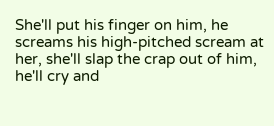She'll put his finger on him, he screams his high-pitched scream at her, she'll slap the crap out of him, he'll cry and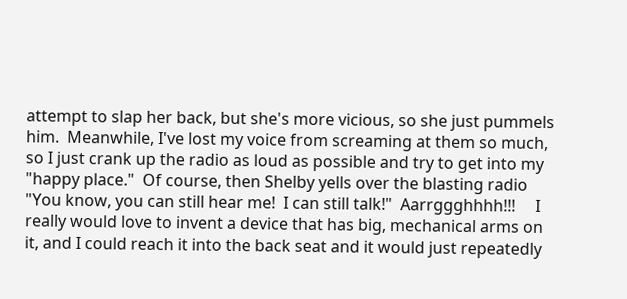attempt to slap her back, but she's more vicious, so she just pummels him.  Meanwhile, I've lost my voice from screaming at them so much, so I just crank up the radio as loud as possible and try to get into my "happy place."  Of course, then Shelby yells over the blasting radio "You know, you can still hear me!  I can still talk!"  Aarrggghhhh!!!     I really would love to invent a device that has big, mechanical arms on it, and I could reach it into the back seat and it would just repeatedly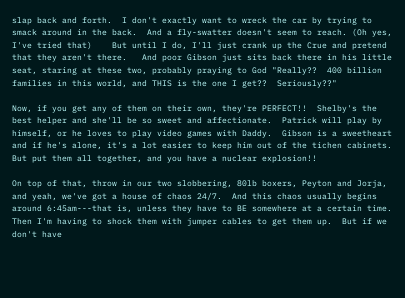slap back and forth.  I don't exactly want to wreck the car by trying to smack around in the back.  And a fly-swatter doesn't seem to reach. (Oh yes, I've tried that)    But until I do, I'll just crank up the Crue and pretend that they aren't there.   And poor Gibson just sits back there in his little seat, staring at these two, probably praying to God "Really??  400 billion families in this world, and THIS is the one I get??  Seriously??"

Now, if you get any of them on their own, they're PERFECT!!  Shelby's the best helper and she'll be so sweet and affectionate.  Patrick will play by himself, or he loves to play video games with Daddy.  Gibson is a sweetheart and if he's alone, it's a lot easier to keep him out of the tichen cabinets.    But put them all together, and you have a nuclear explosion!!

On top of that, throw in our two slobbering, 80lb boxers, Peyton and Jorja, and yeah, we've got a house of chaos 24/7.  And this chaos usually begins around 6:45am---that is, unless they have to BE somewhere at a certain time.  Then I'm having to shock them with jumper cables to get them up.  But if we don't have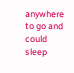anywhere to go and could sleep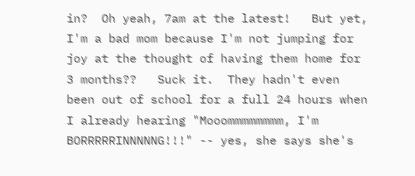in?  Oh yeah, 7am at the latest!   But yet, I'm a bad mom because I'm not jumping for joy at the thought of having them home for 3 months??   Suck it.  They hadn't even been out of school for a full 24 hours when I already hearing "Mooommmmmmmm, I'm BORRRRRINNNNNG!!!" -- yes, she says she's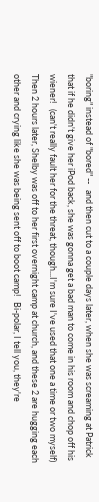"boring" instead of "bored" --   and then cut to a couple days later, when she was screaming at Patrick that if he didn't give her iPod back, she was gonna get a bad man to come in his room and chop off his wiener!   (can't really fault her for the threat, though...I'm sure I've used that one a time or two myself)  Then 2 hours later, Shelby was off to her first overnight camp at church, and these 2 are hugging each other and crying like she was being sent off to boot camp!   Bi-polar, I tell you, they're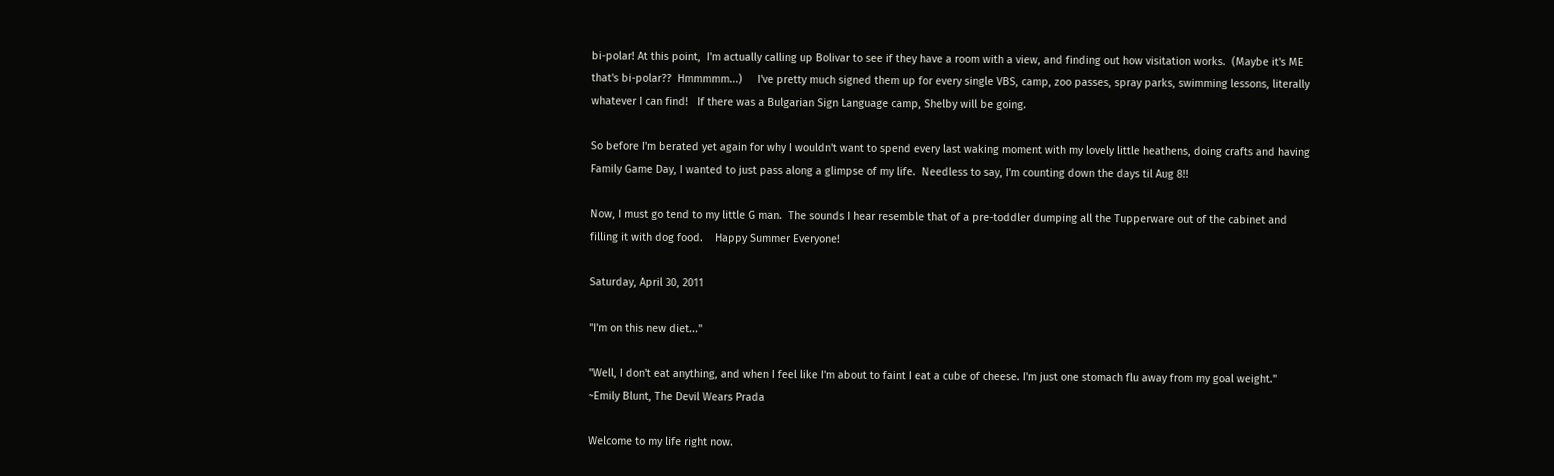bi-polar! At this point,  I'm actually calling up Bolivar to see if they have a room with a view, and finding out how visitation works.  (Maybe it's ME that's bi-polar??  Hmmmmm...)     I've pretty much signed them up for every single VBS, camp, zoo passes, spray parks, swimming lessons, literally whatever I can find!   If there was a Bulgarian Sign Language camp, Shelby will be going.

So before I'm berated yet again for why I wouldn't want to spend every last waking moment with my lovely little heathens, doing crafts and having Family Game Day, I wanted to just pass along a glimpse of my life.  Needless to say, I'm counting down the days til Aug 8!!

Now, I must go tend to my little G man.  The sounds I hear resemble that of a pre-toddler dumping all the Tupperware out of the cabinet and filling it with dog food.    Happy Summer Everyone!

Saturday, April 30, 2011

"I'm on this new diet..."

"Well, I don't eat anything, and when I feel like I'm about to faint I eat a cube of cheese. I'm just one stomach flu away from my goal weight."   ~Emily Blunt, The Devil Wears Prada

Welcome to my life right now.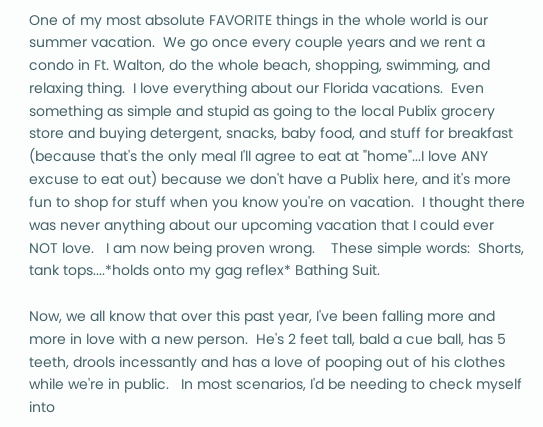One of my most absolute FAVORITE things in the whole world is our summer vacation.  We go once every couple years and we rent a condo in Ft. Walton, do the whole beach, shopping, swimming, and relaxing thing.  I love everything about our Florida vacations.  Even something as simple and stupid as going to the local Publix grocery store and buying detergent, snacks, baby food, and stuff for breakfast (because that's the only meal I'll agree to eat at "home"...I love ANY excuse to eat out) because we don't have a Publix here, and it's more fun to shop for stuff when you know you're on vacation.  I thought there was never anything about our upcoming vacation that I could ever NOT love.   I am now being proven wrong.    These simple words:  Shorts, tank tops....*holds onto my gag reflex* Bathing Suit.

Now, we all know that over this past year, I've been falling more and more in love with a new person.  He's 2 feet tall, bald a cue ball, has 5 teeth, drools incessantly and has a love of pooping out of his clothes while we're in public.   In most scenarios, I'd be needing to check myself into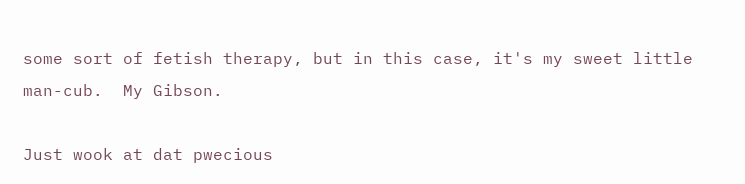some sort of fetish therapy, but in this case, it's my sweet little man-cub.  My Gibson.

Just wook at dat pwecious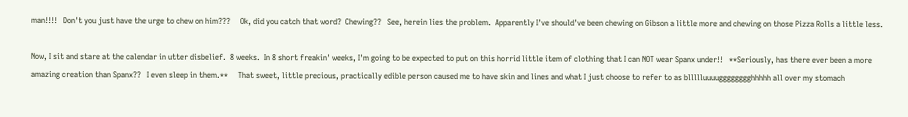man!!!!   Don't you just have the urge to chew on him???     Ok, did you catch that word?  Chewing??   See, herein lies the problem.  Apparently I've should've been chewing on Gibson a little more and chewing on those Pizza Rolls a little less.

Now, I sit and stare at the calendar in utter disbelief.  8 weeks.  In 8 short freakin' weeks, I'm going to be expected to put on this horrid little item of clothing that I can NOT wear Spanx under!!   **Seriously, has there ever been a more amazing creation than Spanx??   I even sleep in them.**     That sweet, little precious, practically edible person caused me to have skin and lines and what I just choose to refer to as bllllluuuugggggggghhhhh all over my stomach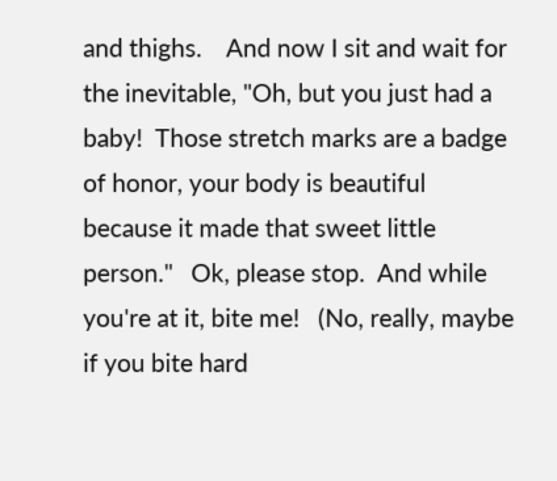and thighs.    And now I sit and wait for the inevitable, "Oh, but you just had a baby!  Those stretch marks are a badge of honor, your body is beautiful because it made that sweet little person."   Ok, please stop.  And while you're at it, bite me!   (No, really, maybe if you bite hard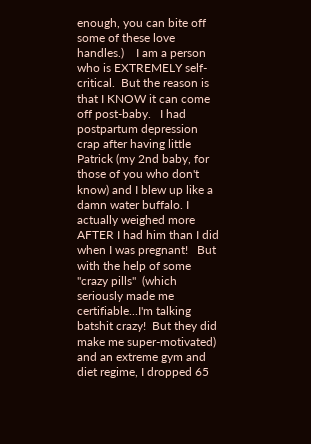enough, you can bite off some of these love handles.)    I am a person who is EXTREMELY self-critical.  But the reason is that I KNOW it can come off post-baby.   I had postpartum depression crap after having little Patrick (my 2nd baby, for those of you who don't know) and I blew up like a damn water buffalo. I actually weighed more AFTER I had him than I did when I was pregnant!   But with the help of some "crazy pills"  (which seriously made me certifiable...I'm talking batshit crazy!  But they did make me super-motivated) and an extreme gym and diet regime, I dropped 65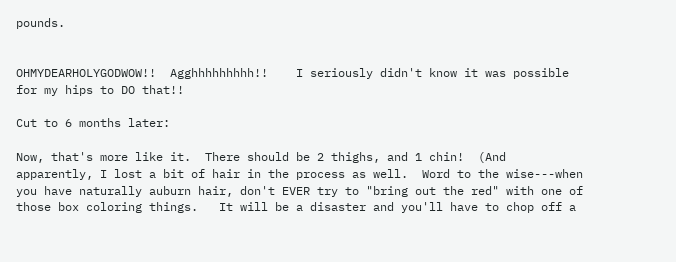pounds.


OHMYDEARHOLYGODWOW!!  Agghhhhhhhhh!!    I seriously didn't know it was possible for my hips to DO that!!

Cut to 6 months later:

Now, that's more like it.  There should be 2 thighs, and 1 chin!  (And apparently, I lost a bit of hair in the process as well.  Word to the wise---when you have naturally auburn hair, don't EVER try to "bring out the red" with one of those box coloring things.   It will be a disaster and you'll have to chop off a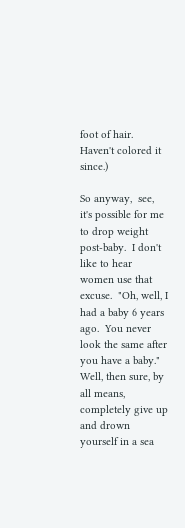foot of hair.  Haven't colored it since.)

So anyway,  see, it's possible for me to drop weight post-baby.  I don't like to hear women use that excuse.  "Oh, well, I had a baby 6 years ago.  You never look the same after you have a baby."   Well, then sure, by all means, completely give up and drown yourself in a sea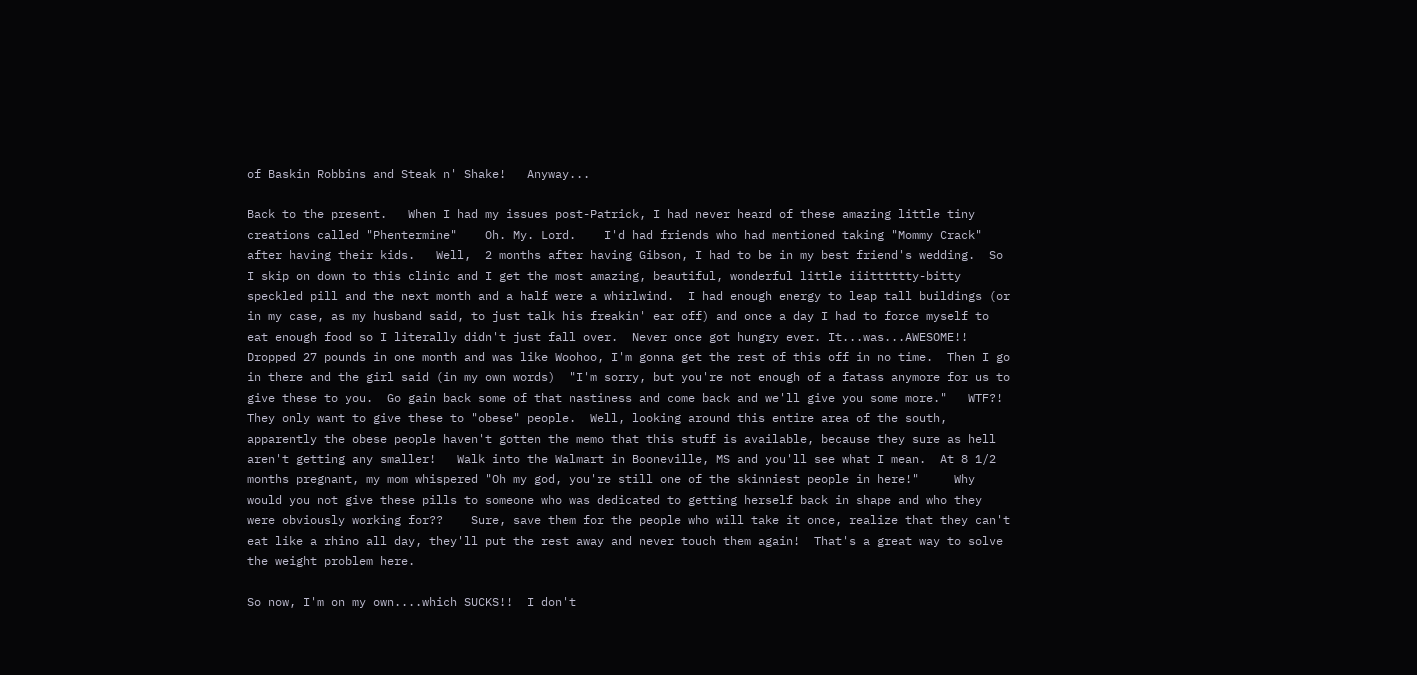of Baskin Robbins and Steak n' Shake!   Anyway...

Back to the present.   When I had my issues post-Patrick, I had never heard of these amazing little tiny creations called "Phentermine"    Oh. My. Lord.    I'd had friends who had mentioned taking "Mommy Crack" after having their kids.   Well,  2 months after having Gibson, I had to be in my best friend's wedding.  So I skip on down to this clinic and I get the most amazing, beautiful, wonderful little iiitttttty-bitty speckled pill and the next month and a half were a whirlwind.  I had enough energy to leap tall buildings (or in my case, as my husband said, to just talk his freakin' ear off) and once a day I had to force myself to eat enough food so I literally didn't just fall over.  Never once got hungry ever. It...was...AWESOME!!  Dropped 27 pounds in one month and was like Woohoo, I'm gonna get the rest of this off in no time.  Then I go in there and the girl said (in my own words)  "I'm sorry, but you're not enough of a fatass anymore for us to give these to you.  Go gain back some of that nastiness and come back and we'll give you some more."   WTF?!    They only want to give these to "obese" people.  Well, looking around this entire area of the south, apparently the obese people haven't gotten the memo that this stuff is available, because they sure as hell aren't getting any smaller!   Walk into the Walmart in Booneville, MS and you'll see what I mean.  At 8 1/2 months pregnant, my mom whispered "Oh my god, you're still one of the skinniest people in here!"     Why would you not give these pills to someone who was dedicated to getting herself back in shape and who they were obviously working for??    Sure, save them for the people who will take it once, realize that they can't eat like a rhino all day, they'll put the rest away and never touch them again!  That's a great way to solve the weight problem here.

So now, I'm on my own....which SUCKS!!  I don't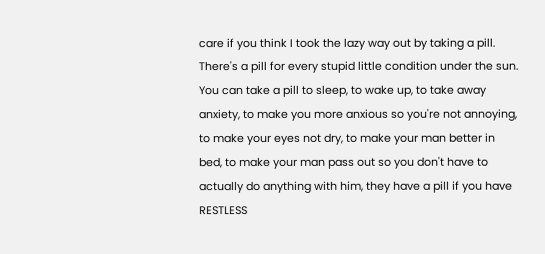care if you think I took the lazy way out by taking a pill.  There's a pill for every stupid little condition under the sun.  You can take a pill to sleep, to wake up, to take away anxiety, to make you more anxious so you're not annoying, to make your eyes not dry, to make your man better in bed, to make your man pass out so you don't have to actually do anything with him, they have a pill if you have RESTLESS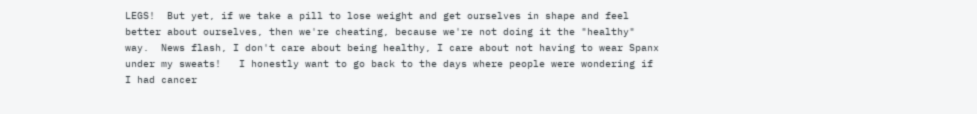LEGS!  But yet, if we take a pill to lose weight and get ourselves in shape and feel better about ourselves, then we're cheating, because we're not doing it the "healthy" way.  News flash, I don't care about being healthy, I care about not having to wear Spanx under my sweats!   I honestly want to go back to the days where people were wondering if I had cancer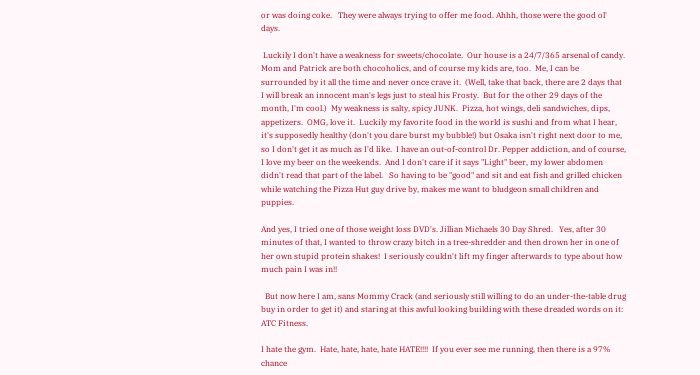or was doing coke.   They were always trying to offer me food. Ahhh, those were the good ol' days.

 Luckily I don't have a weakness for sweets/chocolate.  Our house is a 24/7/365 arsenal of candy.  Mom and Patrick are both chocoholics, and of course my kids are, too.  Me, I can be surrounded by it all the time and never once crave it.  (Well, take that back, there are 2 days that I will break an innocent man's legs just to steal his Frosty.  But for the other 29 days of the month, I'm cool.)  My weakness is salty, spicy JUNK.  Pizza, hot wings, deli sandwiches, dips, appetizers.  OMG, love it.  Luckily my favorite food in the world is sushi and from what I hear, it's supposedly healthy (don't you dare burst my bubble!) but Osaka isn't right next door to me, so I don't get it as much as I'd like.  I have an out-of-control Dr. Pepper addiction, and of course, I love my beer on the weekends.  And I don't care if it says "Light" beer, my lower abdomen didn't read that part of the label.   So having to be "good" and sit and eat fish and grilled chicken while watching the Pizza Hut guy drive by, makes me want to bludgeon small children and puppies.

And yes, I tried one of those weight loss DVD's. Jillian Michaels 30 Day Shred.   Yes, after 30 minutes of that, I wanted to throw crazy bitch in a tree-shredder and then drown her in one of her own stupid protein shakes!  I seriously couldn't lift my finger afterwards to type about how much pain I was in!!

  But now here I am, sans Mommy Crack (and seriously still willing to do an under-the-table drug buy in order to get it) and staring at this awful looking building with these dreaded words on it:   ATC Fitness.

I hate the gym.  Hate, hate, hate, hate HATE!!!!  If you ever see me running, then there is a 97% chance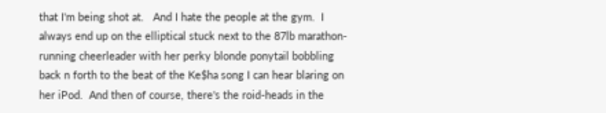that I'm being shot at.   And I hate the people at the gym.  I always end up on the elliptical stuck next to the 87lb marathon-running cheerleader with her perky blonde ponytail bobbling back n forth to the beat of the Ke$ha song I can hear blaring on her iPod.  And then of course, there's the roid-heads in the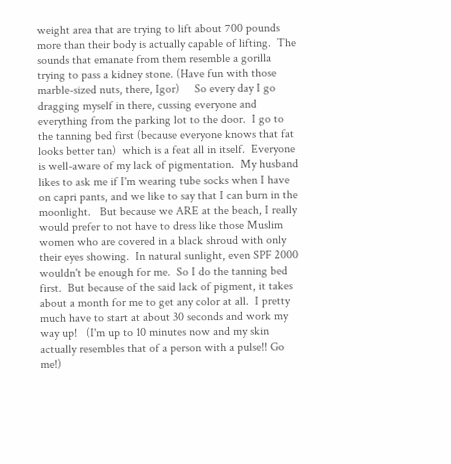weight area that are trying to lift about 700 pounds more than their body is actually capable of lifting.  The sounds that emanate from them resemble a gorilla trying to pass a kidney stone. (Have fun with those marble-sized nuts, there, Igor)     So every day I go dragging myself in there, cussing everyone and everything from the parking lot to the door.  I go to the tanning bed first (because everyone knows that fat looks better tan)  which is a feat all in itself.  Everyone is well-aware of my lack of pigmentation.  My husband likes to ask me if I'm wearing tube socks when I have on capri pants, and we like to say that I can burn in the moonlight.   But because we ARE at the beach, I really would prefer to not have to dress like those Muslim women who are covered in a black shroud with only their eyes showing.  In natural sunlight, even SPF 2000 wouldn't be enough for me.  So I do the tanning bed first.  But because of the said lack of pigment, it takes about a month for me to get any color at all.  I pretty much have to start at about 30 seconds and work my way up!   (I'm up to 10 minutes now and my skin actually resembles that of a person with a pulse!! Go me!)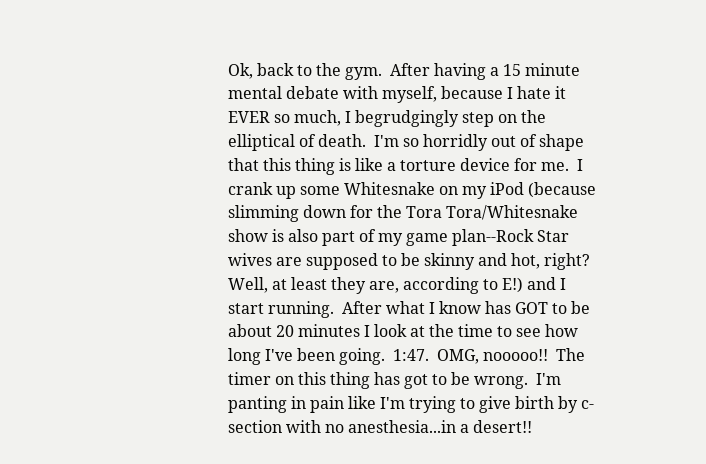Ok, back to the gym.  After having a 15 minute mental debate with myself, because I hate it EVER so much, I begrudgingly step on the elliptical of death.  I'm so horridly out of shape that this thing is like a torture device for me.  I crank up some Whitesnake on my iPod (because slimming down for the Tora Tora/Whitesnake show is also part of my game plan--Rock Star wives are supposed to be skinny and hot, right?  Well, at least they are, according to E!) and I start running.  After what I know has GOT to be about 20 minutes I look at the time to see how long I've been going.  1:47.  OMG, nooooo!!  The timer on this thing has got to be wrong.  I'm panting in pain like I'm trying to give birth by c-section with no anesthesia...in a desert!!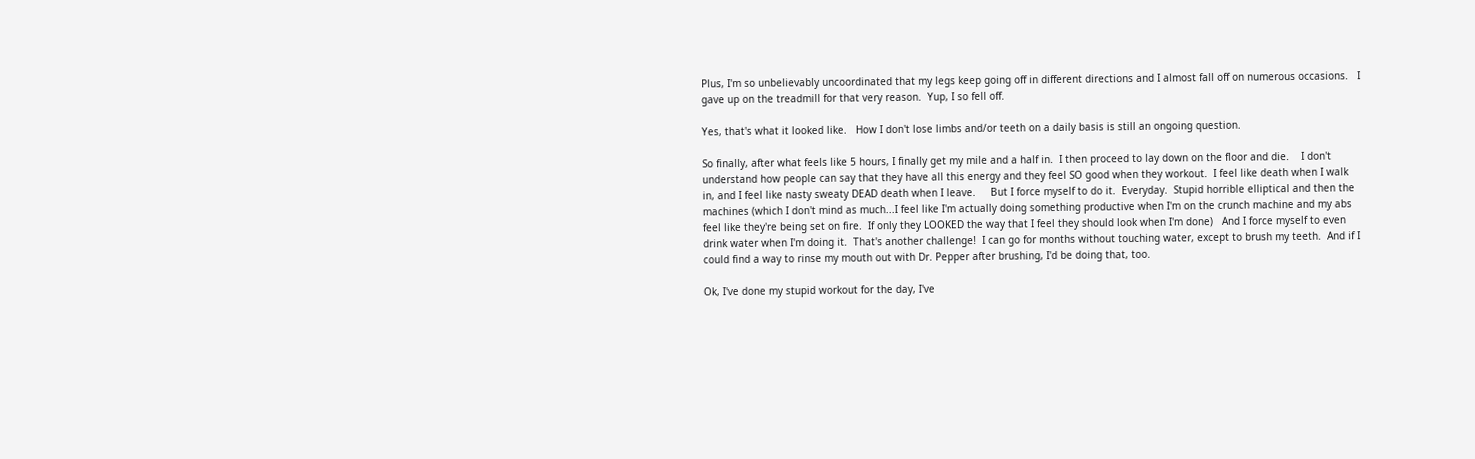Plus, I'm so unbelievably uncoordinated that my legs keep going off in different directions and I almost fall off on numerous occasions.   I gave up on the treadmill for that very reason.  Yup, I so fell off.

Yes, that's what it looked like.   How I don't lose limbs and/or teeth on a daily basis is still an ongoing question.

So finally, after what feels like 5 hours, I finally get my mile and a half in.  I then proceed to lay down on the floor and die.    I don't understand how people can say that they have all this energy and they feel SO good when they workout.  I feel like death when I walk in, and I feel like nasty sweaty DEAD death when I leave.     But I force myself to do it.  Everyday.  Stupid horrible elliptical and then the machines (which I don't mind as much...I feel like I'm actually doing something productive when I'm on the crunch machine and my abs feel like they're being set on fire.  If only they LOOKED the way that I feel they should look when I'm done)   And I force myself to even drink water when I'm doing it.  That's another challenge!  I can go for months without touching water, except to brush my teeth.  And if I could find a way to rinse my mouth out with Dr. Pepper after brushing, I'd be doing that, too.

Ok, I've done my stupid workout for the day, I've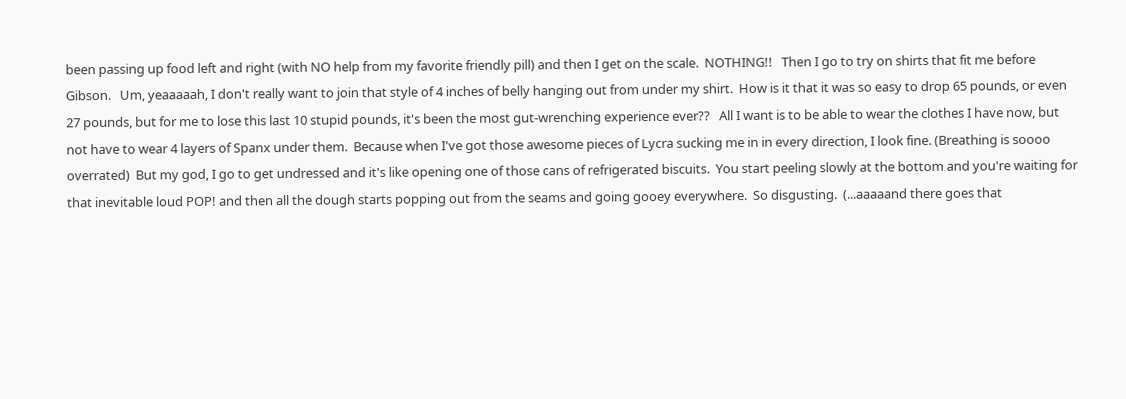been passing up food left and right (with NO help from my favorite friendly pill) and then I get on the scale.  NOTHING!!   Then I go to try on shirts that fit me before Gibson.   Um, yeaaaaah, I don't really want to join that style of 4 inches of belly hanging out from under my shirt.  How is it that it was so easy to drop 65 pounds, or even 27 pounds, but for me to lose this last 10 stupid pounds, it's been the most gut-wrenching experience ever??   All I want is to be able to wear the clothes I have now, but not have to wear 4 layers of Spanx under them.  Because when I've got those awesome pieces of Lycra sucking me in in every direction, I look fine. (Breathing is soooo overrated)  But my god, I go to get undressed and it's like opening one of those cans of refrigerated biscuits.  You start peeling slowly at the bottom and you're waiting for that inevitable loud POP! and then all the dough starts popping out from the seams and going gooey everywhere.  So disgusting.  (...aaaaand there goes that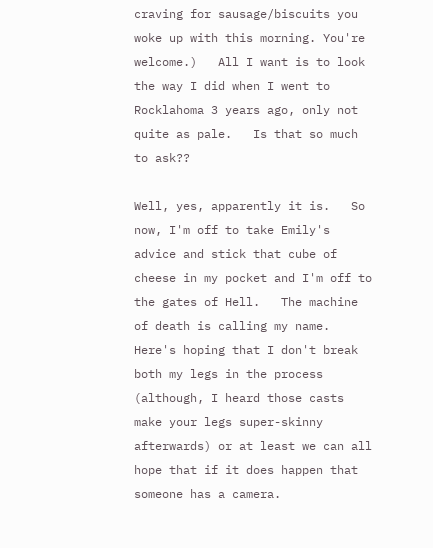craving for sausage/biscuits you woke up with this morning. You're welcome.)   All I want is to look the way I did when I went to Rocklahoma 3 years ago, only not quite as pale.   Is that so much to ask??

Well, yes, apparently it is.   So now, I'm off to take Emily's advice and stick that cube of cheese in my pocket and I'm off to the gates of Hell.   The machine of death is calling my name.   Here's hoping that I don't break both my legs in the process (although, I heard those casts make your legs super-skinny afterwards) or at least we can all hope that if it does happen that someone has a camera.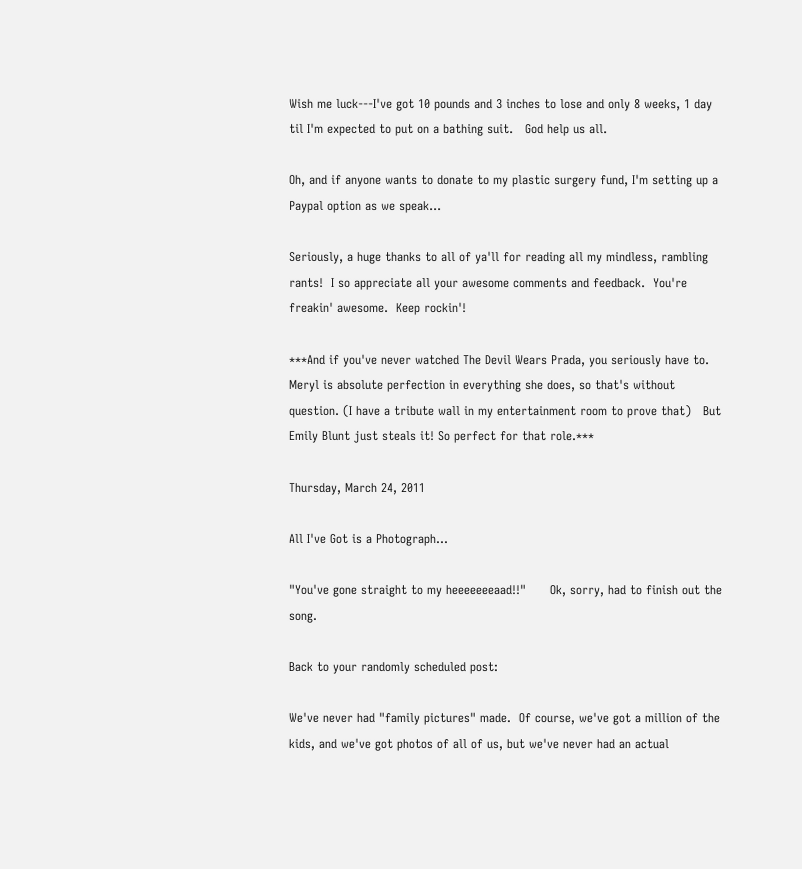Wish me luck---I've got 10 pounds and 3 inches to lose and only 8 weeks, 1 day til I'm expected to put on a bathing suit.   God help us all.

Oh, and if anyone wants to donate to my plastic surgery fund, I'm setting up a Paypal option as we speak...

Seriously, a huge thanks to all of ya'll for reading all my mindless, rambling rants!  I so appreciate all your awesome comments and feedback.  You're freakin' awesome.  Keep rockin'!

***And if you've never watched The Devil Wears Prada, you seriously have to.  Meryl is absolute perfection in everything she does, so that's without question. (I have a tribute wall in my entertainment room to prove that)   But Emily Blunt just steals it! So perfect for that role.***

Thursday, March 24, 2011

All I've Got is a Photograph...

"You've gone straight to my heeeeeeeaad!!"      Ok, sorry, had to finish out the song.

Back to your randomly scheduled post:

We've never had "family pictures" made.  Of course, we've got a million of the kids, and we've got photos of all of us, but we've never had an actual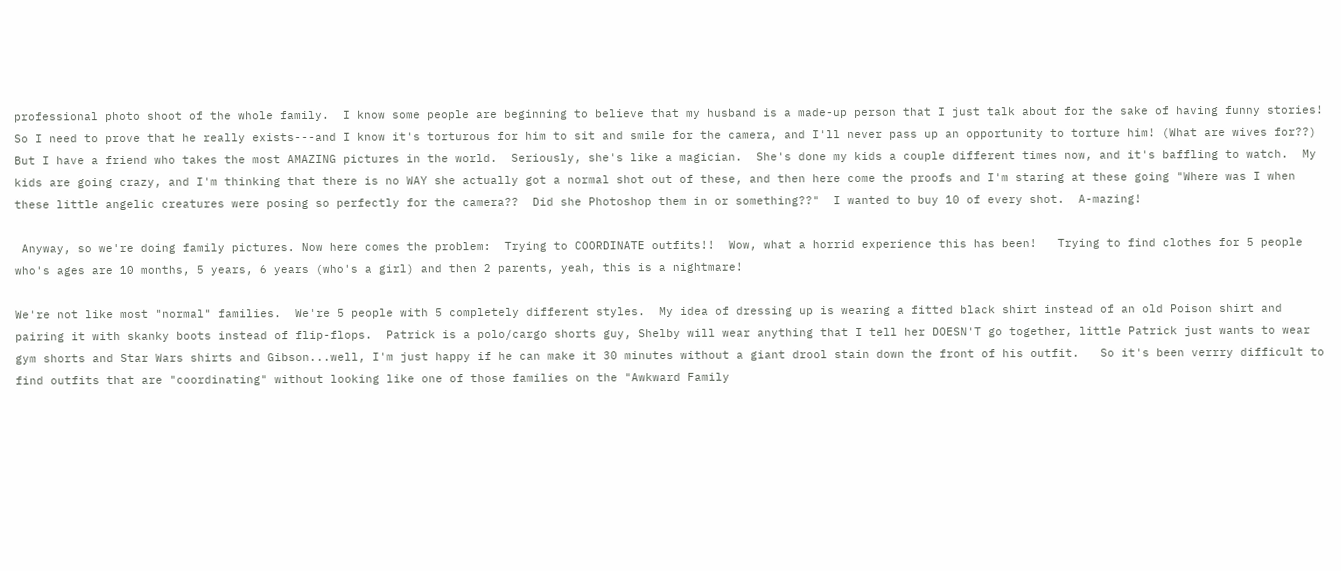professional photo shoot of the whole family.  I know some people are beginning to believe that my husband is a made-up person that I just talk about for the sake of having funny stories!  So I need to prove that he really exists---and I know it's torturous for him to sit and smile for the camera, and I'll never pass up an opportunity to torture him! (What are wives for??)  But I have a friend who takes the most AMAZING pictures in the world.  Seriously, she's like a magician.  She's done my kids a couple different times now, and it's baffling to watch.  My kids are going crazy, and I'm thinking that there is no WAY she actually got a normal shot out of these, and then here come the proofs and I'm staring at these going "Where was I when these little angelic creatures were posing so perfectly for the camera??  Did she Photoshop them in or something??"  I wanted to buy 10 of every shot.  A-mazing!

 Anyway, so we're doing family pictures. Now here comes the problem:  Trying to COORDINATE outfits!!  Wow, what a horrid experience this has been!   Trying to find clothes for 5 people who's ages are 10 months, 5 years, 6 years (who's a girl) and then 2 parents, yeah, this is a nightmare!

We're not like most "normal" families.  We're 5 people with 5 completely different styles.  My idea of dressing up is wearing a fitted black shirt instead of an old Poison shirt and pairing it with skanky boots instead of flip-flops.  Patrick is a polo/cargo shorts guy, Shelby will wear anything that I tell her DOESN'T go together, little Patrick just wants to wear gym shorts and Star Wars shirts and Gibson...well, I'm just happy if he can make it 30 minutes without a giant drool stain down the front of his outfit.   So it's been verrry difficult to find outfits that are "coordinating" without looking like one of those families on the "Awkward Family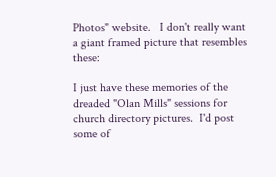Photos" website.   I don't really want a giant framed picture that resembles these:

I just have these memories of the dreaded "Olan Mills" sessions for church directory pictures.  I'd post some of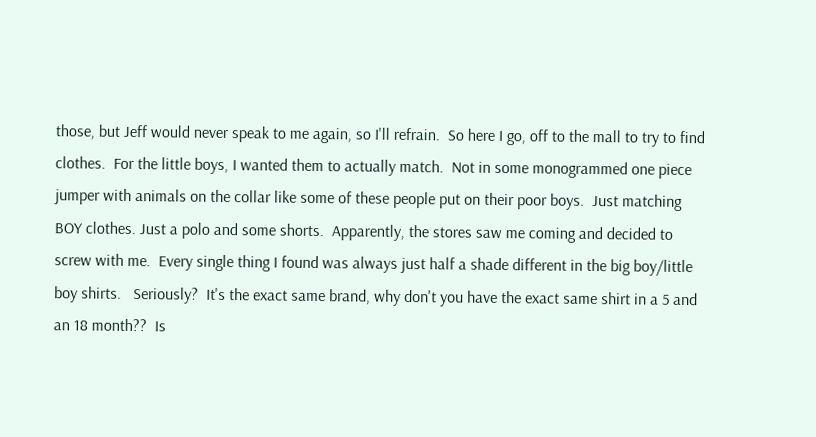those, but Jeff would never speak to me again, so I'll refrain.  So here I go, off to the mall to try to find clothes.  For the little boys, I wanted them to actually match.  Not in some monogrammed one piece jumper with animals on the collar like some of these people put on their poor boys.  Just matching BOY clothes. Just a polo and some shorts.  Apparently, the stores saw me coming and decided to screw with me.  Every single thing I found was always just half a shade different in the big boy/little boy shirts.   Seriously?  It's the exact same brand, why don't you have the exact same shirt in a 5 and an 18 month??  Is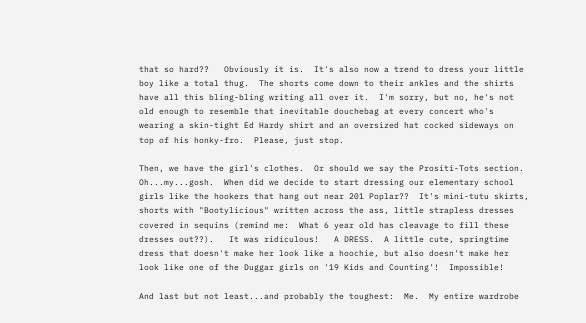that so hard??   Obviously it is.  It's also now a trend to dress your little boy like a total thug.  The shorts come down to their ankles and the shirts have all this bling-bling writing all over it.  I'm sorry, but no, he's not old enough to resemble that inevitable douchebag at every concert who's wearing a skin-tight Ed Hardy shirt and an oversized hat cocked sideways on top of his honky-fro.  Please, just stop.

Then, we have the girl's clothes.  Or should we say the Prositi-Tots section.  Oh...my...gosh.  When did we decide to start dressing our elementary school girls like the hookers that hang out near 201 Poplar??  It's mini-tutu skirts, shorts with "Bootylicious" written across the ass, little strapless dresses covered in sequins (remind me:  What 6 year old has cleavage to fill these dresses out??).   It was ridiculous!   A DRESS.  A little cute, springtime dress that doesn't make her look like a hoochie, but also doesn't make her look like one of the Duggar girls on '19 Kids and Counting'!  Impossible!

And last but not least...and probably the toughest:  Me.  My entire wardrobe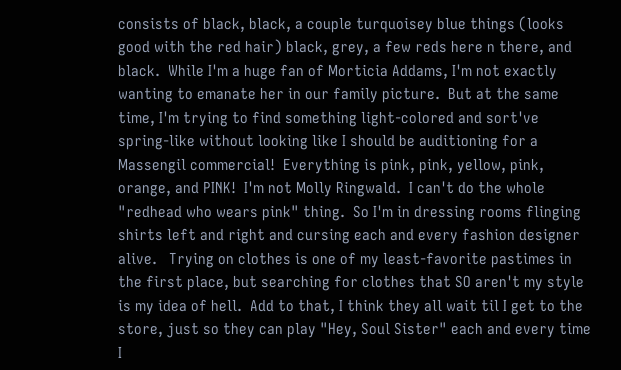consists of black, black, a couple turquoisey blue things (looks good with the red hair) black, grey, a few reds here n there, and black.  While I'm a huge fan of Morticia Addams, I'm not exactly wanting to emanate her in our family picture.  But at the same time, I'm trying to find something light-colored and sort've spring-like without looking like I should be auditioning for a Massengil commercial!  Everything is pink, pink, yellow, pink, orange, and PINK!  I'm not Molly Ringwald.  I can't do the whole "redhead who wears pink" thing.  So I'm in dressing rooms flinging shirts left and right and cursing each and every fashion designer alive.   Trying on clothes is one of my least-favorite pastimes in the first place, but searching for clothes that SO aren't my style is my idea of hell.  Add to that, I think they all wait til I get to the store, just so they can play "Hey, Soul Sister" each and every time I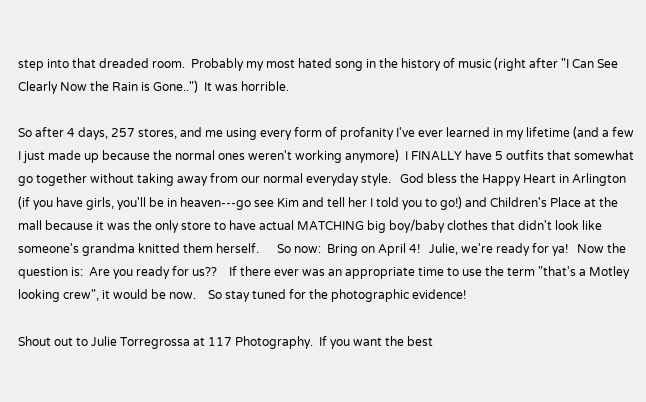step into that dreaded room.  Probably my most hated song in the history of music (right after "I Can See Clearly Now the Rain is Gone..")  It was horrible.

So after 4 days, 257 stores, and me using every form of profanity I've ever learned in my lifetime (and a few I just made up because the normal ones weren't working anymore)  I FINALLY have 5 outfits that somewhat go together without taking away from our normal everyday style.   God bless the Happy Heart in Arlington (if you have girls, you'll be in heaven---go see Kim and tell her I told you to go!) and Children's Place at the mall because it was the only store to have actual MATCHING big boy/baby clothes that didn't look like someone's grandma knitted them herself.      So now:  Bring on April 4!   Julie, we're ready for ya!   Now the question is:  Are you ready for us??    If there ever was an appropriate time to use the term "that's a Motley looking crew", it would be now.    So stay tuned for the photographic evidence!

Shout out to Julie Torregrossa at 117 Photography.  If you want the best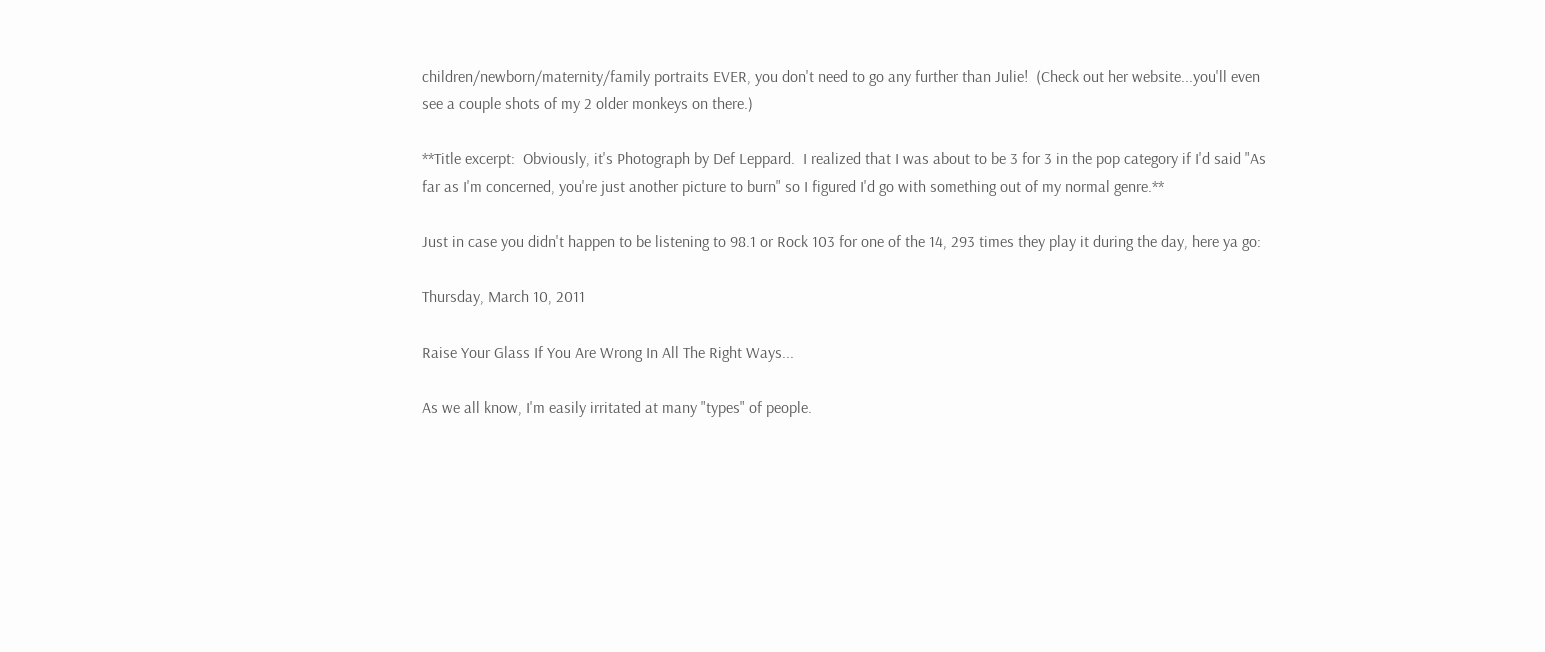children/newborn/maternity/family portraits EVER, you don't need to go any further than Julie!  (Check out her website...you'll even see a couple shots of my 2 older monkeys on there.)

**Title excerpt:  Obviously, it's Photograph by Def Leppard.  I realized that I was about to be 3 for 3 in the pop category if I'd said "As far as I'm concerned, you're just another picture to burn" so I figured I'd go with something out of my normal genre.**

Just in case you didn't happen to be listening to 98.1 or Rock 103 for one of the 14, 293 times they play it during the day, here ya go:

Thursday, March 10, 2011

Raise Your Glass If You Are Wrong In All The Right Ways...

As we all know, I'm easily irritated at many "types" of people.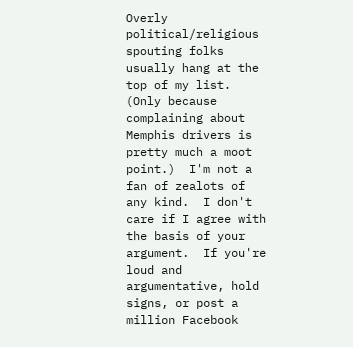Overly political/religious spouting folks usually hang at the top of my list. (Only because complaining about Memphis drivers is pretty much a moot point.)  I'm not a fan of zealots of any kind.  I don't care if I agree with the basis of your argument.  If you're loud and argumentative, hold signs, or post a million Facebook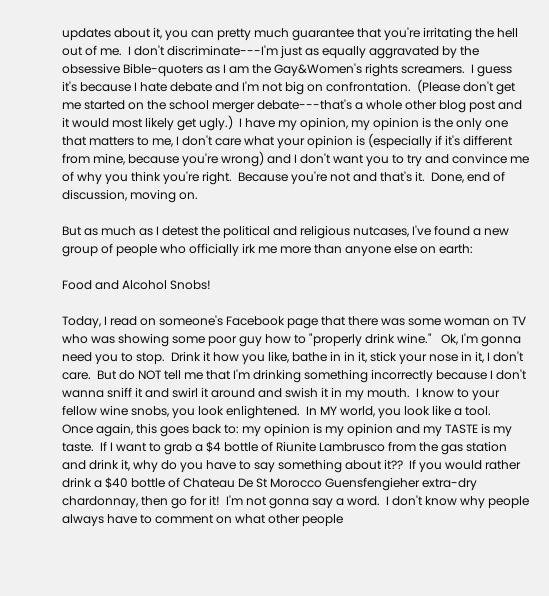updates about it, you can pretty much guarantee that you're irritating the hell out of me.  I don't discriminate---I'm just as equally aggravated by the obsessive Bible-quoters as I am the Gay&Women's rights screamers.  I guess it's because I hate debate and I'm not big on confrontation.  (Please don't get me started on the school merger debate---that's a whole other blog post and it would most likely get ugly.)  I have my opinion, my opinion is the only one that matters to me, I don't care what your opinion is (especially if it's different from mine, because you're wrong) and I don't want you to try and convince me of why you think you're right.  Because you're not and that's it.  Done, end of discussion, moving on.

But as much as I detest the political and religious nutcases, I've found a new group of people who officially irk me more than anyone else on earth:

Food and Alcohol Snobs!

Today, I read on someone's Facebook page that there was some woman on TV who was showing some poor guy how to "properly drink wine."   Ok, I'm gonna need you to stop.  Drink it how you like, bathe in in it, stick your nose in it, I don't care.  But do NOT tell me that I'm drinking something incorrectly because I don't wanna sniff it and swirl it around and swish it in my mouth.  I know to your fellow wine snobs, you look enlightened.  In MY world, you look like a tool.   Once again, this goes back to: my opinion is my opinion and my TASTE is my taste.  If I want to grab a $4 bottle of Riunite Lambrusco from the gas station and drink it, why do you have to say something about it??  If you would rather drink a $40 bottle of Chateau De St Morocco Guensfengieher extra-dry chardonnay, then go for it!  I'm not gonna say a word.  I don't know why people always have to comment on what other people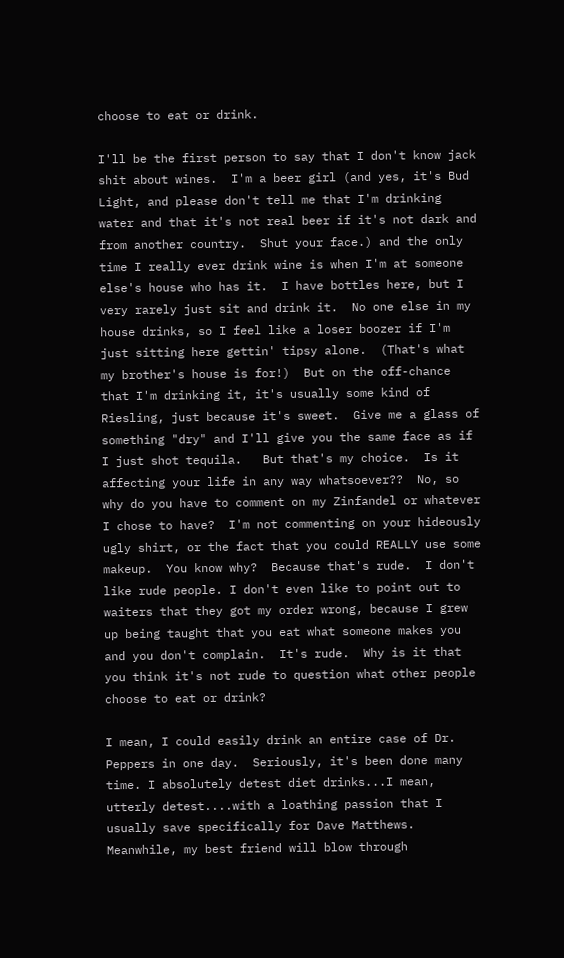choose to eat or drink.

I'll be the first person to say that I don't know jack shit about wines.  I'm a beer girl (and yes, it's Bud Light, and please don't tell me that I'm drinking water and that it's not real beer if it's not dark and from another country.  Shut your face.) and the only time I really ever drink wine is when I'm at someone else's house who has it.  I have bottles here, but I very rarely just sit and drink it.  No one else in my house drinks, so I feel like a loser boozer if I'm just sitting here gettin' tipsy alone.  (That's what my brother's house is for!)  But on the off-chance that I'm drinking it, it's usually some kind of Riesling, just because it's sweet.  Give me a glass of something "dry" and I'll give you the same face as if I just shot tequila.   But that's my choice.  Is it affecting your life in any way whatsoever??  No, so why do you have to comment on my Zinfandel or whatever I chose to have?  I'm not commenting on your hideously ugly shirt, or the fact that you could REALLY use some makeup.  You know why?  Because that's rude.  I don't like rude people. I don't even like to point out to waiters that they got my order wrong, because I grew up being taught that you eat what someone makes you and you don't complain.  It's rude.  Why is it that you think it's not rude to question what other people choose to eat or drink?

I mean, I could easily drink an entire case of Dr. Peppers in one day.  Seriously, it's been done many time. I absolutely detest diet drinks...I mean, utterly detest....with a loathing passion that I usually save specifically for Dave Matthews.   Meanwhile, my best friend will blow through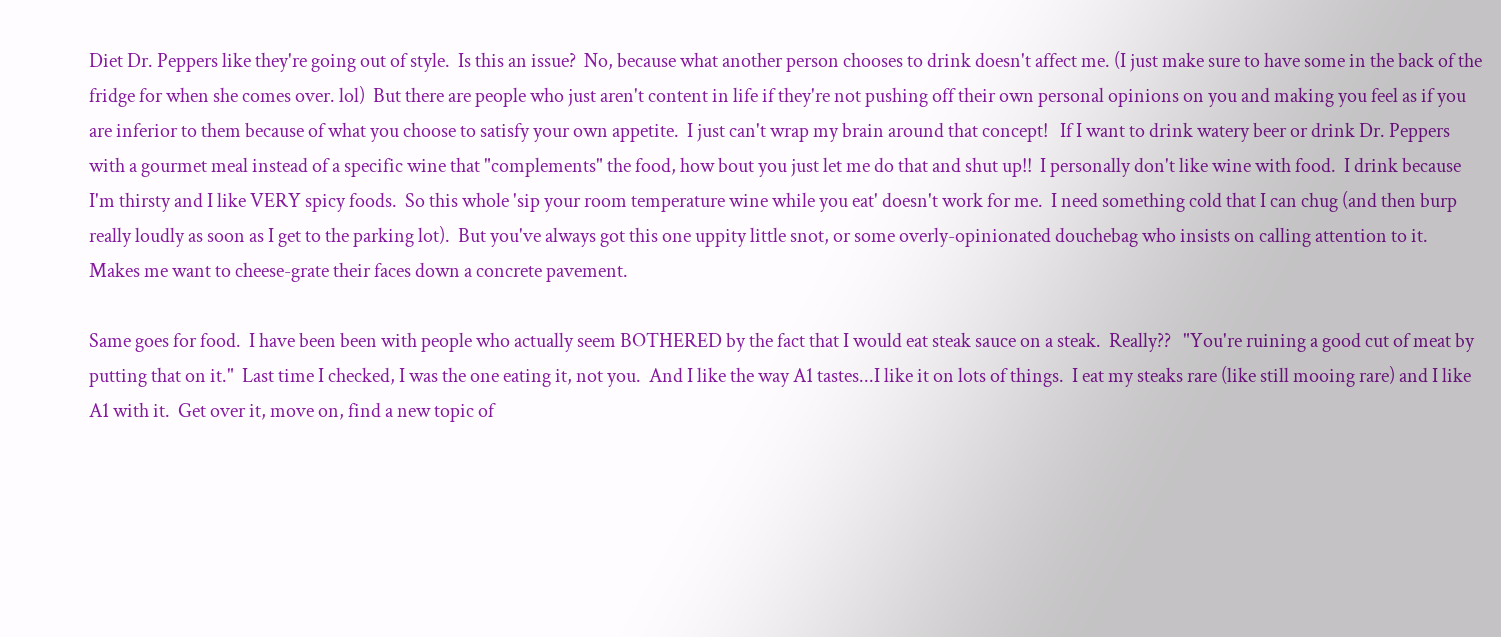Diet Dr. Peppers like they're going out of style.  Is this an issue?  No, because what another person chooses to drink doesn't affect me. (I just make sure to have some in the back of the fridge for when she comes over. lol)  But there are people who just aren't content in life if they're not pushing off their own personal opinions on you and making you feel as if you are inferior to them because of what you choose to satisfy your own appetite.  I just can't wrap my brain around that concept!   If I want to drink watery beer or drink Dr. Peppers with a gourmet meal instead of a specific wine that "complements" the food, how bout you just let me do that and shut up!!  I personally don't like wine with food.  I drink because I'm thirsty and I like VERY spicy foods.  So this whole 'sip your room temperature wine while you eat' doesn't work for me.  I need something cold that I can chug (and then burp really loudly as soon as I get to the parking lot).  But you've always got this one uppity little snot, or some overly-opinionated douchebag who insists on calling attention to it.  Makes me want to cheese-grate their faces down a concrete pavement.

Same goes for food.  I have been been with people who actually seem BOTHERED by the fact that I would eat steak sauce on a steak.  Really??   "You're ruining a good cut of meat by putting that on it."  Last time I checked, I was the one eating it, not you.  And I like the way A1 tastes...I like it on lots of things.  I eat my steaks rare (like still mooing rare) and I like A1 with it.  Get over it, move on, find a new topic of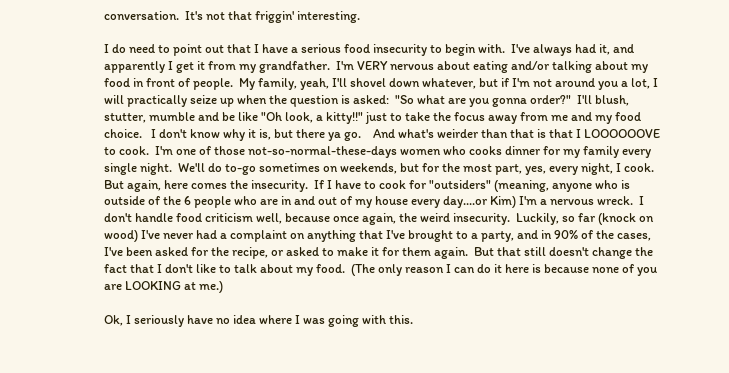conversation.  It's not that friggin' interesting.

I do need to point out that I have a serious food insecurity to begin with.  I've always had it, and apparently I get it from my grandfather.  I'm VERY nervous about eating and/or talking about my food in front of people.  My family, yeah, I'll shovel down whatever, but if I'm not around you a lot, I will practically seize up when the question is asked:  "So what are you gonna order?"  I'll blush, stutter, mumble and be like "Oh look, a kitty!!" just to take the focus away from me and my food choice.   I don't know why it is, but there ya go.    And what's weirder than that is that I LOOOOOOVE to cook.  I'm one of those not-so-normal-these-days women who cooks dinner for my family every single night.  We'll do to-go sometimes on weekends, but for the most part, yes, every night, I cook.  But again, here comes the insecurity.  If I have to cook for "outsiders" (meaning, anyone who is outside of the 6 people who are in and out of my house every day....or Kim) I'm a nervous wreck.  I don't handle food criticism well, because once again, the weird insecurity.  Luckily, so far (knock on wood) I've never had a complaint on anything that I've brought to a party, and in 90% of the cases, I've been asked for the recipe, or asked to make it for them again.  But that still doesn't change the fact that I don't like to talk about my food.  (The only reason I can do it here is because none of you are LOOKING at me.)

Ok, I seriously have no idea where I was going with this.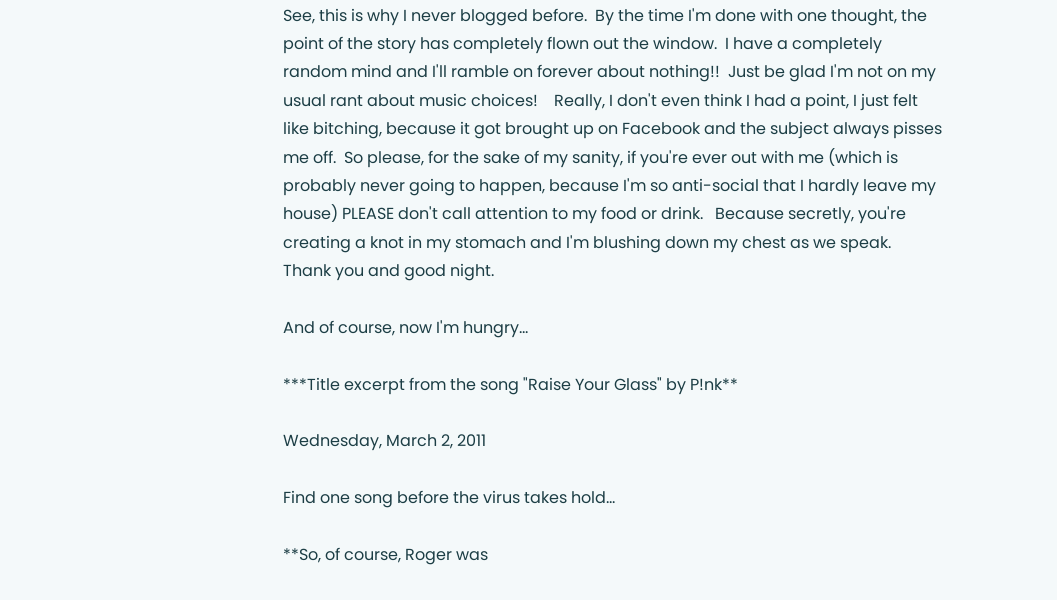See, this is why I never blogged before.  By the time I'm done with one thought, the point of the story has completely flown out the window.  I have a completely random mind and I'll ramble on forever about nothing!!  Just be glad I'm not on my usual rant about music choices!    Really, I don't even think I had a point, I just felt like bitching, because it got brought up on Facebook and the subject always pisses me off.  So please, for the sake of my sanity, if you're ever out with me (which is probably never going to happen, because I'm so anti-social that I hardly leave my house) PLEASE don't call attention to my food or drink.   Because secretly, you're creating a knot in my stomach and I'm blushing down my chest as we speak.  Thank you and good night.

And of course, now I'm hungry...

***Title excerpt from the song "Raise Your Glass" by P!nk**

Wednesday, March 2, 2011

Find one song before the virus takes hold...

**So, of course, Roger was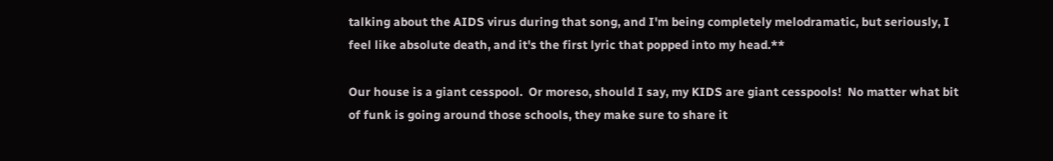talking about the AIDS virus during that song, and I'm being completely melodramatic, but seriously, I feel like absolute death, and it's the first lyric that popped into my head.**

Our house is a giant cesspool.  Or moreso, should I say, my KIDS are giant cesspools!  No matter what bit of funk is going around those schools, they make sure to share it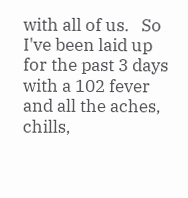with all of us.   So I've been laid up for the past 3 days with a 102 fever and all the aches, chills,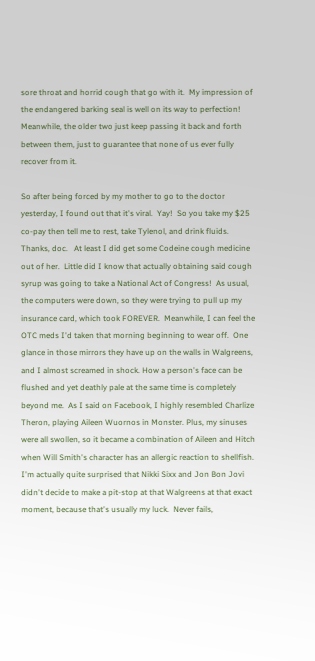sore throat and horrid cough that go with it.  My impression of the endangered barking seal is well on its way to perfection!  Meanwhile, the older two just keep passing it back and forth between them, just to guarantee that none of us ever fully recover from it.

So after being forced by my mother to go to the doctor yesterday, I found out that it's viral.  Yay!  So you take my $25 co-pay then tell me to rest, take Tylenol, and drink fluids.  Thanks, doc.   At least I did get some Codeine cough medicine out of her.  Little did I know that actually obtaining said cough syrup was going to take a National Act of Congress!  As usual, the computers were down, so they were trying to pull up my insurance card, which took FOREVER.  Meanwhile, I can feel the OTC meds I'd taken that morning beginning to wear off.  One glance in those mirrors they have up on the walls in Walgreens, and I almost screamed in shock. How a person's face can be flushed and yet deathly pale at the same time is completely beyond me.  As I said on Facebook, I highly resembled Charlize Theron, playing Aileen Wuornos in Monster. Plus, my sinuses were all swollen, so it became a combination of Aileen and Hitch when Will Smith's character has an allergic reaction to shellfish.   I'm actually quite surprised that Nikki Sixx and Jon Bon Jovi didn't decide to make a pit-stop at that Walgreens at that exact moment, because that's usually my luck.  Never fails,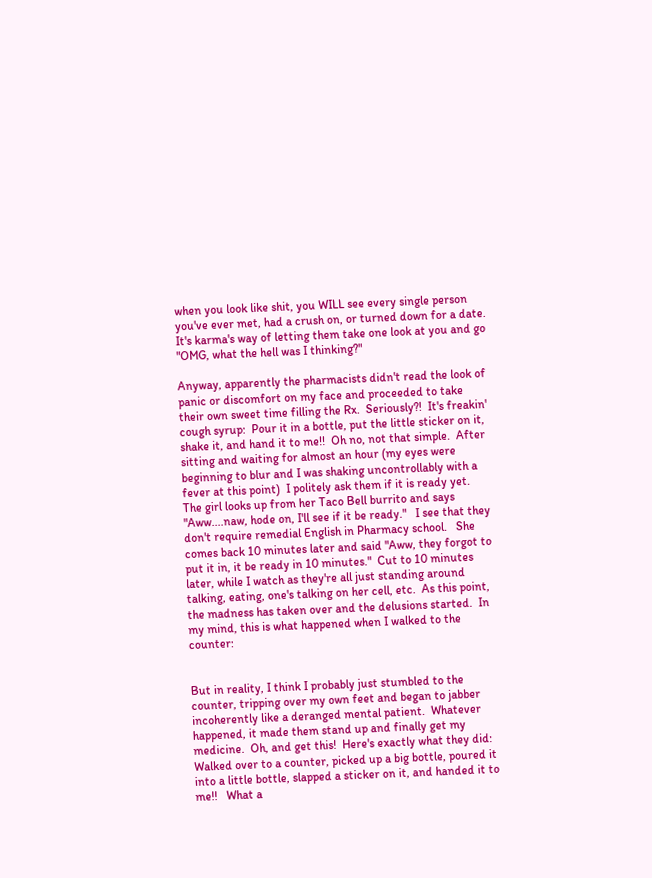when you look like shit, you WILL see every single person you've ever met, had a crush on, or turned down for a date.  It's karma's way of letting them take one look at you and go "OMG, what the hell was I thinking?"

Anyway, apparently the pharmacists didn't read the look of  panic or discomfort on my face and proceeded to take their own sweet time filling the Rx.  Seriously?!  It's freakin' cough syrup:  Pour it in a bottle, put the little sticker on it, shake it, and hand it to me!!  Oh no, not that simple.  After sitting and waiting for almost an hour (my eyes were beginning to blur and I was shaking uncontrollably with a fever at this point)  I politely ask them if it is ready yet.  The girl looks up from her Taco Bell burrito and says "Aww....naw, hode on, I'll see if it be ready."   I see that they don't require remedial English in Pharmacy school.   She comes back 10 minutes later and said "Aww, they forgot to put it in, it be ready in 10 minutes."  Cut to 10 minutes later, while I watch as they're all just standing around talking, eating, one's talking on her cell, etc.  As this point, the madness has taken over and the delusions started.  In my mind, this is what happened when I walked to the counter:


But in reality, I think I probably just stumbled to the counter, tripping over my own feet and began to jabber incoherently like a deranged mental patient.  Whatever happened, it made them stand up and finally get my medicine.  Oh, and get this!  Here's exactly what they did:  Walked over to a counter, picked up a big bottle, poured it into a little bottle, slapped a sticker on it, and handed it to me!!   What a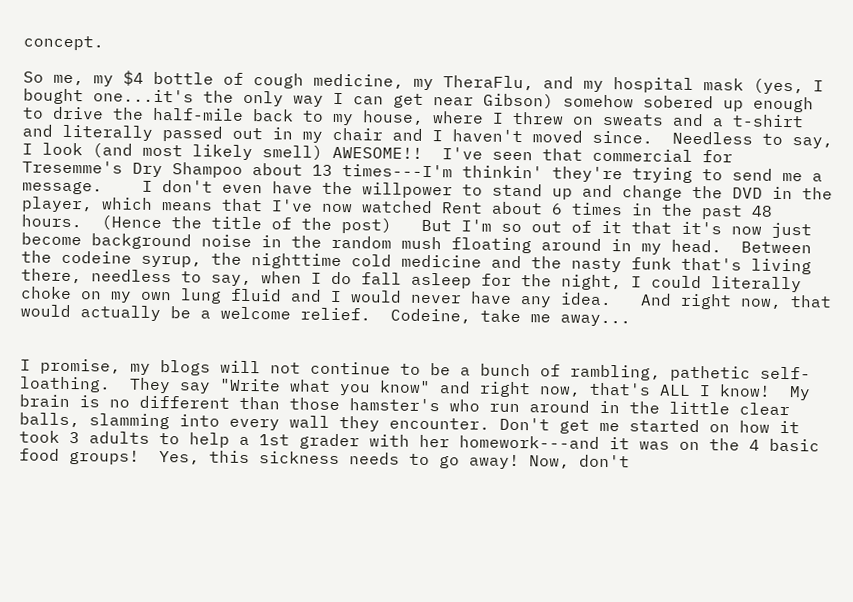concept.

So me, my $4 bottle of cough medicine, my TheraFlu, and my hospital mask (yes, I bought one...it's the only way I can get near Gibson) somehow sobered up enough to drive the half-mile back to my house, where I threw on sweats and a t-shirt and literally passed out in my chair and I haven't moved since.  Needless to say, I look (and most likely smell) AWESOME!!  I've seen that commercial for Tresemme's Dry Shampoo about 13 times---I'm thinkin' they're trying to send me a message.    I don't even have the willpower to stand up and change the DVD in the player, which means that I've now watched Rent about 6 times in the past 48 hours.  (Hence the title of the post)   But I'm so out of it that it's now just become background noise in the random mush floating around in my head.  Between the codeine syrup, the nighttime cold medicine and the nasty funk that's living there, needless to say, when I do fall asleep for the night, I could literally choke on my own lung fluid and I would never have any idea.   And right now, that would actually be a welcome relief.  Codeine, take me away...


I promise, my blogs will not continue to be a bunch of rambling, pathetic self-loathing.  They say "Write what you know" and right now, that's ALL I know!  My brain is no different than those hamster's who run around in the little clear balls, slamming into every wall they encounter. Don't get me started on how it took 3 adults to help a 1st grader with her homework---and it was on the 4 basic food groups!  Yes, this sickness needs to go away! Now, don't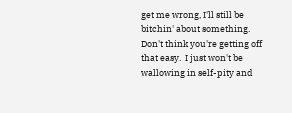get me wrong, I'll still be bitchin' about something.  Don't think you're getting off that easy.  I just won't be wallowing in self-pity and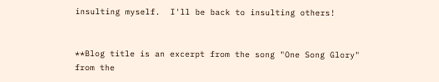insulting myself.  I'll be back to insulting others!


**Blog title is an excerpt from the song "One Song Glory" from the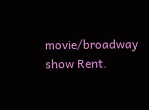movie/broadway show Rent.